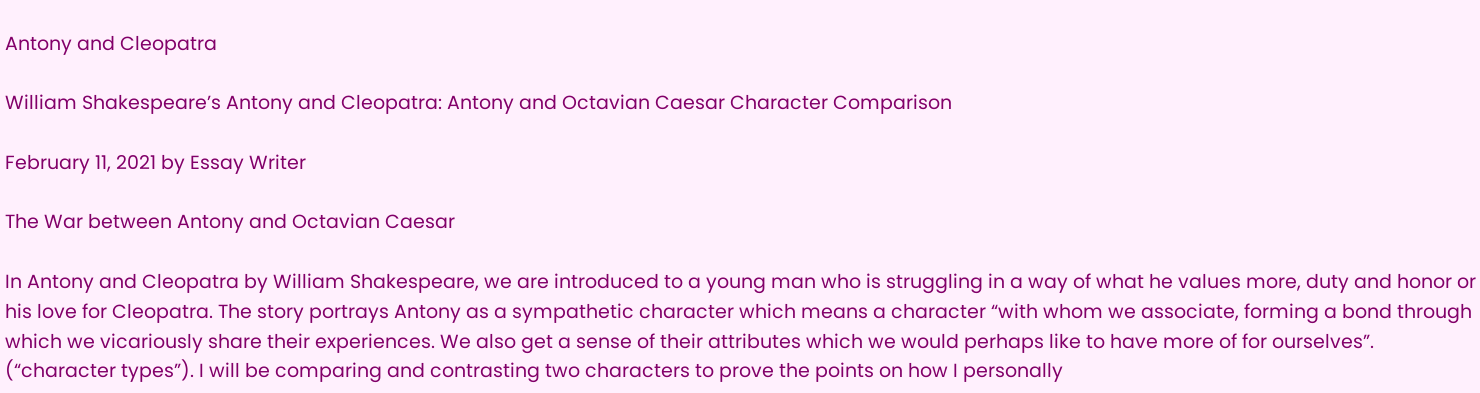Antony and Cleopatra

William Shakespeare’s Antony and Cleopatra: Antony and Octavian Caesar Character Comparison

February 11, 2021 by Essay Writer

The War between Antony and Octavian Caesar

In Antony and Cleopatra by William Shakespeare, we are introduced to a young man who is struggling in a way of what he values more, duty and honor or his love for Cleopatra. The story portrays Antony as a sympathetic character which means a character “with whom we associate, forming a bond through which we vicariously share their experiences. We also get a sense of their attributes which we would perhaps like to have more of for ourselves”. (“character types”). I will be comparing and contrasting two characters to prove the points on how I personally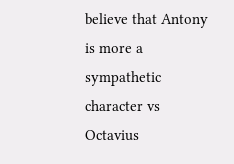believe that Antony is more a sympathetic character vs Octavius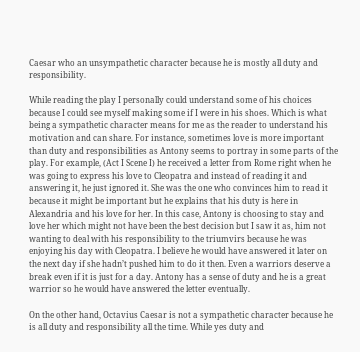Caesar who an unsympathetic character because he is mostly all duty and responsibility.

While reading the play I personally could understand some of his choices because I could see myself making some if I were in his shoes. Which is what being a sympathetic character means for me as the reader to understand his motivation and can share. For instance, sometimes love is more important than duty and responsibilities as Antony seems to portray in some parts of the play. For example, (Act I Scene I) he received a letter from Rome right when he was going to express his love to Cleopatra and instead of reading it and answering it, he just ignored it. She was the one who convinces him to read it because it might be important but he explains that his duty is here in Alexandria and his love for her. In this case, Antony is choosing to stay and love her which might not have been the best decision but I saw it as, him not wanting to deal with his responsibility to the triumvirs because he was enjoying his day with Cleopatra. I believe he would have answered it later on the next day if she hadn’t pushed him to do it then. Even a warriors deserve a break even if it is just for a day. Antony has a sense of duty and he is a great warrior so he would have answered the letter eventually.

On the other hand, Octavius Caesar is not a sympathetic character because he is all duty and responsibility all the time. While yes duty and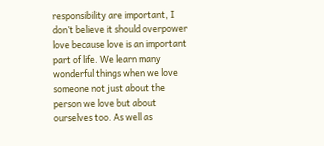responsibility are important, I don’t believe it should overpower love because love is an important part of life. We learn many wonderful things when we love someone not just about the person we love but about ourselves too. As well as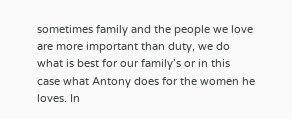sometimes family and the people we love are more important than duty, we do what is best for our family’s or in this case what Antony does for the women he loves. In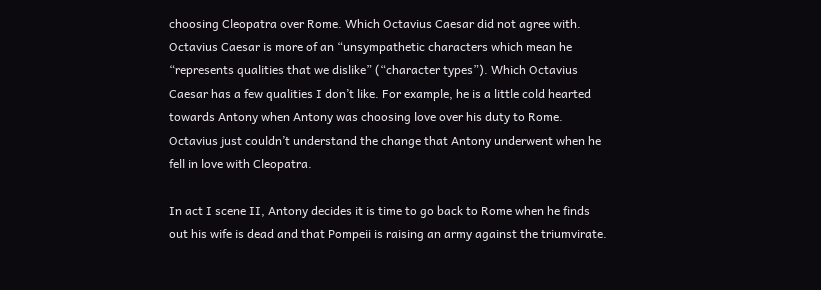choosing Cleopatra over Rome. Which Octavius Caesar did not agree with. Octavius Caesar is more of an “unsympathetic characters which mean he “represents qualities that we dislike” (“character types”). Which Octavius Caesar has a few qualities I don’t like. For example, he is a little cold hearted towards Antony when Antony was choosing love over his duty to Rome. Octavius just couldn’t understand the change that Antony underwent when he fell in love with Cleopatra.

In act I scene II, Antony decides it is time to go back to Rome when he finds out his wife is dead and that Pompeii is raising an army against the triumvirate.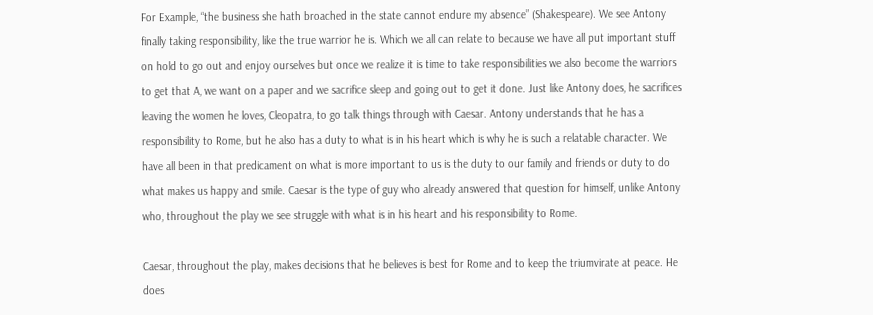For Example, “the business she hath broached in the state cannot endure my absence” (Shakespeare). We see Antony finally taking responsibility, like the true warrior he is. Which we all can relate to because we have all put important stuff on hold to go out and enjoy ourselves but once we realize it is time to take responsibilities we also become the warriors to get that A, we want on a paper and we sacrifice sleep and going out to get it done. Just like Antony does, he sacrifices leaving the women he loves, Cleopatra, to go talk things through with Caesar. Antony understands that he has a responsibility to Rome, but he also has a duty to what is in his heart which is why he is such a relatable character. We have all been in that predicament on what is more important to us is the duty to our family and friends or duty to do what makes us happy and smile. Caesar is the type of guy who already answered that question for himself, unlike Antony who, throughout the play we see struggle with what is in his heart and his responsibility to Rome.

Caesar, throughout the play, makes decisions that he believes is best for Rome and to keep the triumvirate at peace. He does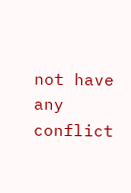not have any conflict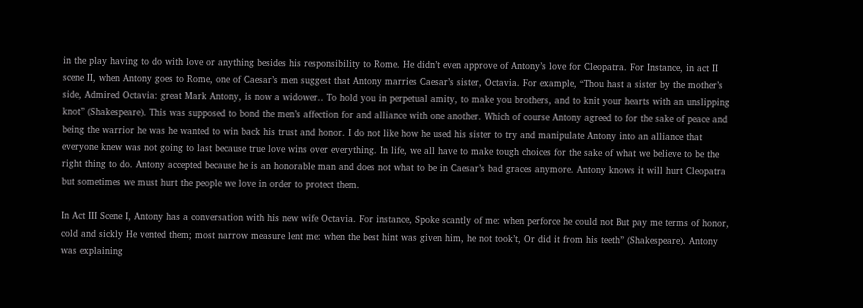in the play having to do with love or anything besides his responsibility to Rome. He didn’t even approve of Antony’s love for Cleopatra. For Instance, in act II scene II, when Antony goes to Rome, one of Caesar’s men suggest that Antony marries Caesar’s sister, Octavia. For example, “Thou hast a sister by the mother’s side, Admired Octavia: great Mark Antony, is now a widower.. To hold you in perpetual amity, to make you brothers, and to knit your hearts with an unslipping knot” (Shakespeare). This was supposed to bond the men’s affection for and alliance with one another. Which of course Antony agreed to for the sake of peace and being the warrior he was he wanted to win back his trust and honor. I do not like how he used his sister to try and manipulate Antony into an alliance that everyone knew was not going to last because true love wins over everything. In life, we all have to make tough choices for the sake of what we believe to be the right thing to do. Antony accepted because he is an honorable man and does not what to be in Caesar’s bad graces anymore. Antony knows it will hurt Cleopatra but sometimes we must hurt the people we love in order to protect them.

In Act III Scene I, Antony has a conversation with his new wife Octavia. For instance, Spoke scantly of me: when perforce he could not But pay me terms of honor, cold and sickly He vented them; most narrow measure lent me: when the best hint was given him, he not took’t, Or did it from his teeth” (Shakespeare). Antony was explaining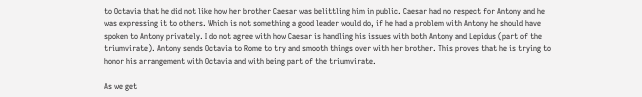to Octavia that he did not like how her brother Caesar was belittling him in public. Caesar had no respect for Antony and he was expressing it to others. Which is not something a good leader would do, if he had a problem with Antony he should have spoken to Antony privately. I do not agree with how Caesar is handling his issues with both Antony and Lepidus (part of the triumvirate). Antony sends Octavia to Rome to try and smooth things over with her brother. This proves that he is trying to honor his arrangement with Octavia and with being part of the triumvirate.

As we get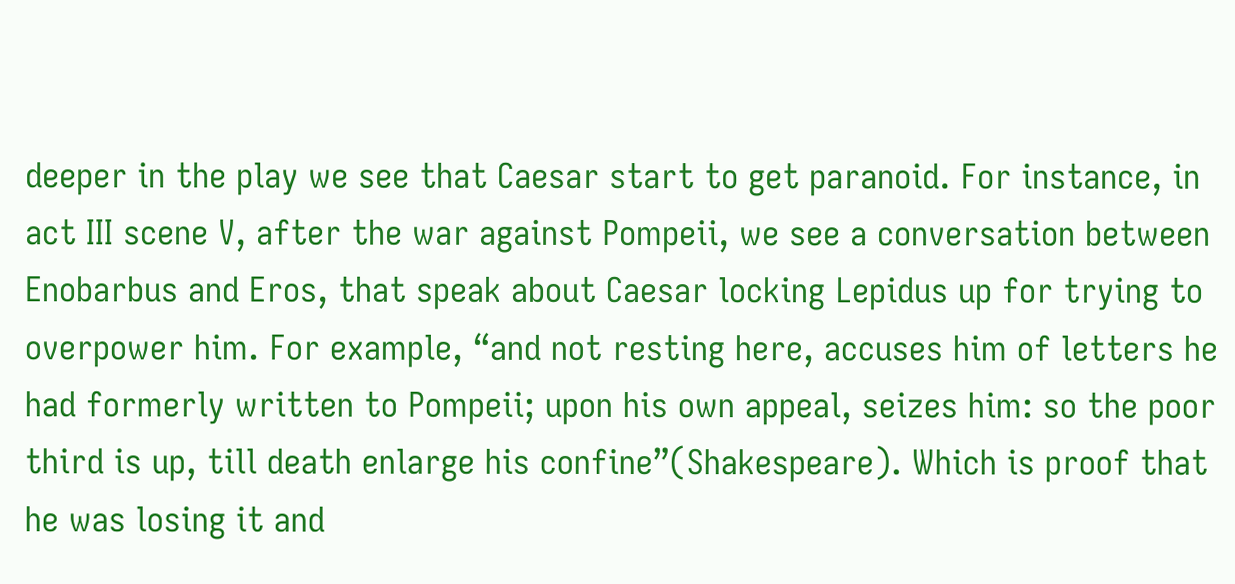deeper in the play we see that Caesar start to get paranoid. For instance, in act III scene V, after the war against Pompeii, we see a conversation between Enobarbus and Eros, that speak about Caesar locking Lepidus up for trying to overpower him. For example, “and not resting here, accuses him of letters he had formerly written to Pompeii; upon his own appeal, seizes him: so the poor third is up, till death enlarge his confine”(Shakespeare). Which is proof that he was losing it and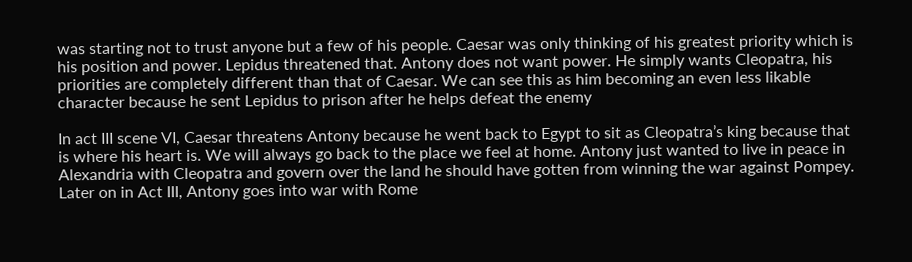was starting not to trust anyone but a few of his people. Caesar was only thinking of his greatest priority which is his position and power. Lepidus threatened that. Antony does not want power. He simply wants Cleopatra, his priorities are completely different than that of Caesar. We can see this as him becoming an even less likable character because he sent Lepidus to prison after he helps defeat the enemy

In act III scene VI, Caesar threatens Antony because he went back to Egypt to sit as Cleopatra’s king because that is where his heart is. We will always go back to the place we feel at home. Antony just wanted to live in peace in Alexandria with Cleopatra and govern over the land he should have gotten from winning the war against Pompey. Later on in Act III, Antony goes into war with Rome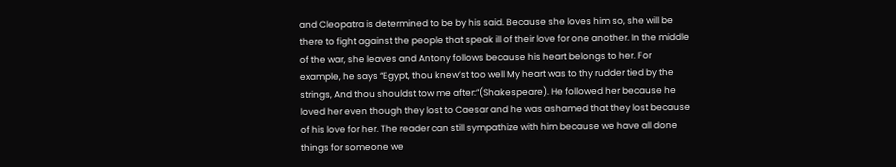and Cleopatra is determined to be by his said. Because she loves him so, she will be there to fight against the people that speak ill of their love for one another. In the middle of the war, she leaves and Antony follows because his heart belongs to her. For example, he says “Egypt, thou knew’st too well My heart was to thy rudder tied by the strings, And thou shouldst tow me after:”(Shakespeare). He followed her because he loved her even though they lost to Caesar and he was ashamed that they lost because of his love for her. The reader can still sympathize with him because we have all done things for someone we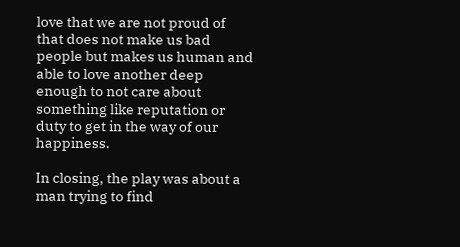love that we are not proud of that does not make us bad people but makes us human and able to love another deep enough to not care about something like reputation or duty to get in the way of our happiness.

In closing, the play was about a man trying to find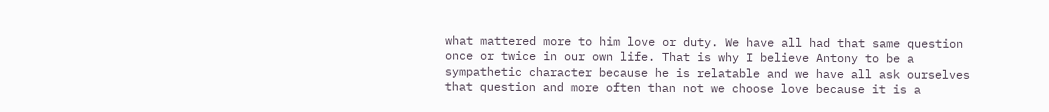what mattered more to him love or duty. We have all had that same question once or twice in our own life. That is why I believe Antony to be a sympathetic character because he is relatable and we have all ask ourselves that question and more often than not we choose love because it is a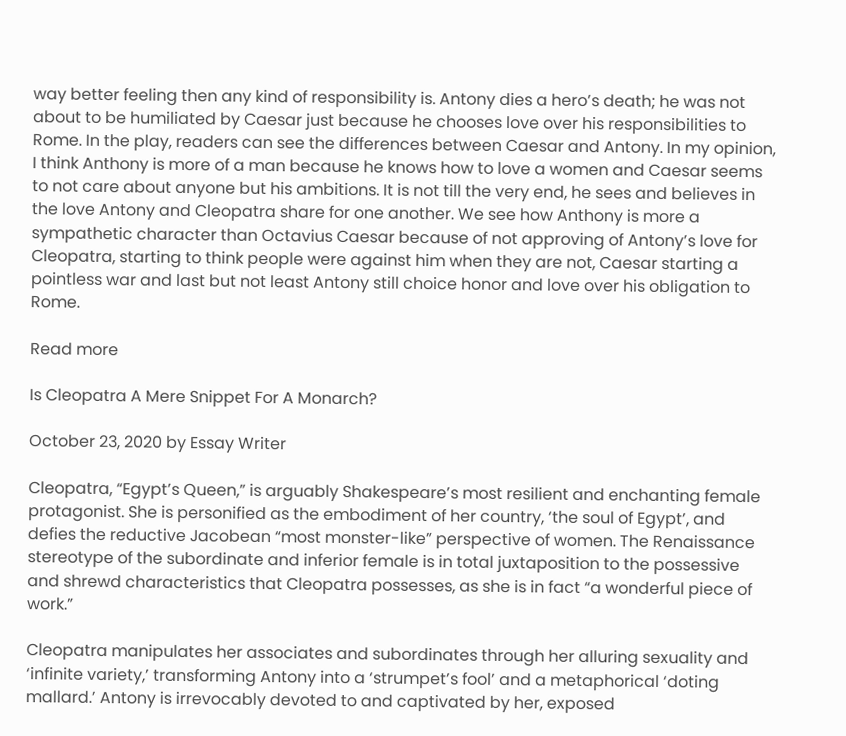way better feeling then any kind of responsibility is. Antony dies a hero’s death; he was not about to be humiliated by Caesar just because he chooses love over his responsibilities to Rome. In the play, readers can see the differences between Caesar and Antony. In my opinion, I think Anthony is more of a man because he knows how to love a women and Caesar seems to not care about anyone but his ambitions. It is not till the very end, he sees and believes in the love Antony and Cleopatra share for one another. We see how Anthony is more a sympathetic character than Octavius Caesar because of not approving of Antony’s love for Cleopatra, starting to think people were against him when they are not, Caesar starting a pointless war and last but not least Antony still choice honor and love over his obligation to Rome.

Read more

Is Cleopatra A Mere Snippet For A Monarch?

October 23, 2020 by Essay Writer

Cleopatra, “Egypt’s Queen,” is arguably Shakespeare’s most resilient and enchanting female protagonist. She is personified as the embodiment of her country, ‘the soul of Egypt’, and defies the reductive Jacobean “most monster-like” perspective of women. The Renaissance stereotype of the subordinate and inferior female is in total juxtaposition to the possessive and shrewd characteristics that Cleopatra possesses, as she is in fact “a wonderful piece of work.”

Cleopatra manipulates her associates and subordinates through her alluring sexuality and ‘infinite variety,’ transforming Antony into a ‘strumpet’s fool’ and a metaphorical ‘doting mallard.’ Antony is irrevocably devoted to and captivated by her, exposed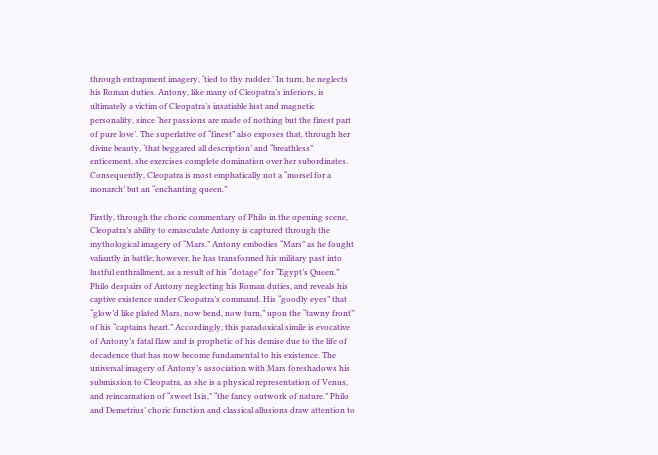through entrapment imagery, ‘tied to thy rudder.’ In turn, he neglects his Roman duties. Antony, like many of Cleopatra’s inferiors, is ultimately a victim of Cleopatra’s insatiable lust and magnetic personality, since ‘her passions are made of nothing but the finest part of pure love’. The superlative of “finest” also exposes that, through her divine beauty, ‘that beggared all description’ and “breathless” enticement, she exercises complete domination over her subordinates. Consequently, Cleopatra is most emphatically not a “morsel for a monarch’ but an “enchanting queen.”

Firstly, through the choric commentary of Philo in the opening scene, Cleopatra’s ability to emasculate Antony is captured through the mythological imagery of “Mars.” Antony embodies “Mars” as he fought valiantly in battle; however, he has transformed his military past into lustful enthrallment, as a result of his “dotage” for “Egypt’s Queen.” Philo despairs of Antony neglecting his Roman duties, and reveals his captive existence under Cleopatra’s command. His “goodly eyes” that “glow’d like plated Mars, now bend, now turn,” upon the “tawny front” of his “captains heart.” Accordingly, this paradoxical simile is evocative of Antony’s fatal flaw and is prophetic of his demise due to the life of decadence that has now become fundamental to his existence. The universal imagery of Antony’s association with Mars foreshadows his submission to Cleopatra, as she is a physical representation of Venus, and reincarnation of “sweet Isis,” “the fancy outwork of nature.” Philo and Demetrius’ choric function and classical allusions draw attention to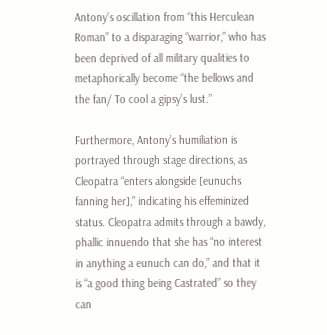Antony’s oscillation from “this Herculean Roman” to a disparaging “warrior,” who has been deprived of all military qualities to metaphorically become “the bellows and the fan/ To cool a gipsy’s lust.”

Furthermore, Antony’s humiliation is portrayed through stage directions, as Cleopatra “enters alongside [eunuchs fanning her],” indicating his effeminized status. Cleopatra admits through a bawdy, phallic innuendo that she has “no interest in anything a eunuch can do,” and that it is “a good thing being Castrated” so they can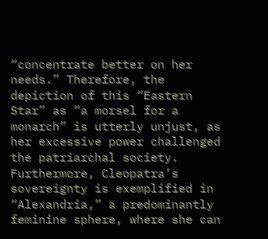“concentrate better on her needs.” Therefore, the depiction of this “Eastern Star” as “a morsel for a monarch” is utterly unjust, as her excessive power challenged the patriarchal society. Furthermore, Cleopatra’s sovereignty is exemplified in “Alexandria,” a predominantly feminine sphere, where she can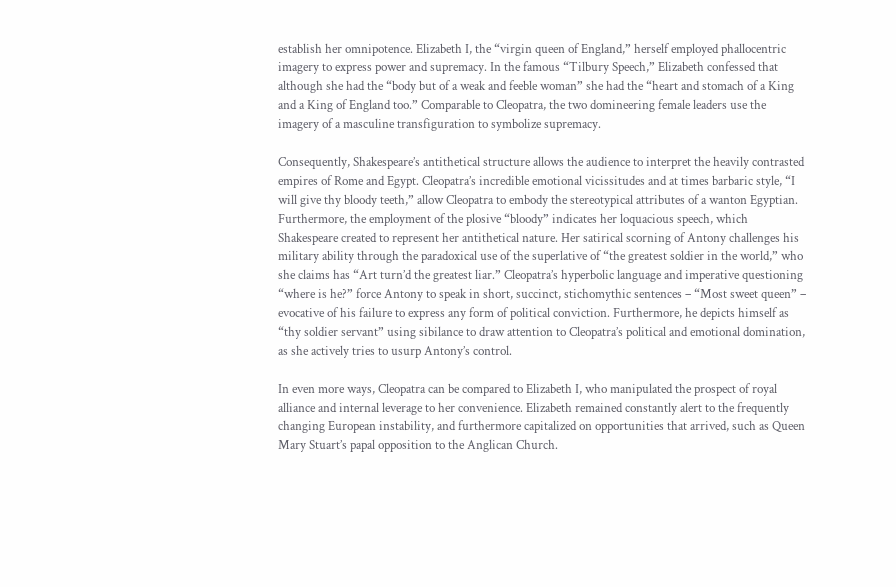establish her omnipotence. Elizabeth I, the “virgin queen of England,” herself employed phallocentric imagery to express power and supremacy. In the famous “Tilbury Speech,” Elizabeth confessed that although she had the “body but of a weak and feeble woman” she had the “heart and stomach of a King and a King of England too.” Comparable to Cleopatra, the two domineering female leaders use the imagery of a masculine transfiguration to symbolize supremacy.

Consequently, Shakespeare’s antithetical structure allows the audience to interpret the heavily contrasted empires of Rome and Egypt. Cleopatra’s incredible emotional vicissitudes and at times barbaric style, “I will give thy bloody teeth,” allow Cleopatra to embody the stereotypical attributes of a wanton Egyptian. Furthermore, the employment of the plosive “bloody” indicates her loquacious speech, which Shakespeare created to represent her antithetical nature. Her satirical scorning of Antony challenges his military ability through the paradoxical use of the superlative of “the greatest soldier in the world,” who she claims has “Art turn’d the greatest liar.” Cleopatra’s hyperbolic language and imperative questioning “where is he?” force Antony to speak in short, succinct, stichomythic sentences – “Most sweet queen” – evocative of his failure to express any form of political conviction. Furthermore, he depicts himself as “thy soldier servant” using sibilance to draw attention to Cleopatra’s political and emotional domination, as she actively tries to usurp Antony’s control.

In even more ways, Cleopatra can be compared to Elizabeth I, who manipulated the prospect of royal alliance and internal leverage to her convenience. Elizabeth remained constantly alert to the frequently changing European instability, and furthermore capitalized on opportunities that arrived, such as Queen Mary Stuart’s papal opposition to the Anglican Church.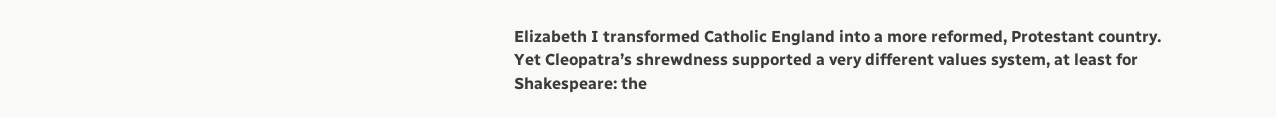Elizabeth I transformed Catholic England into a more reformed, Protestant country. Yet Cleopatra’s shrewdness supported a very different values system, at least for Shakespeare: the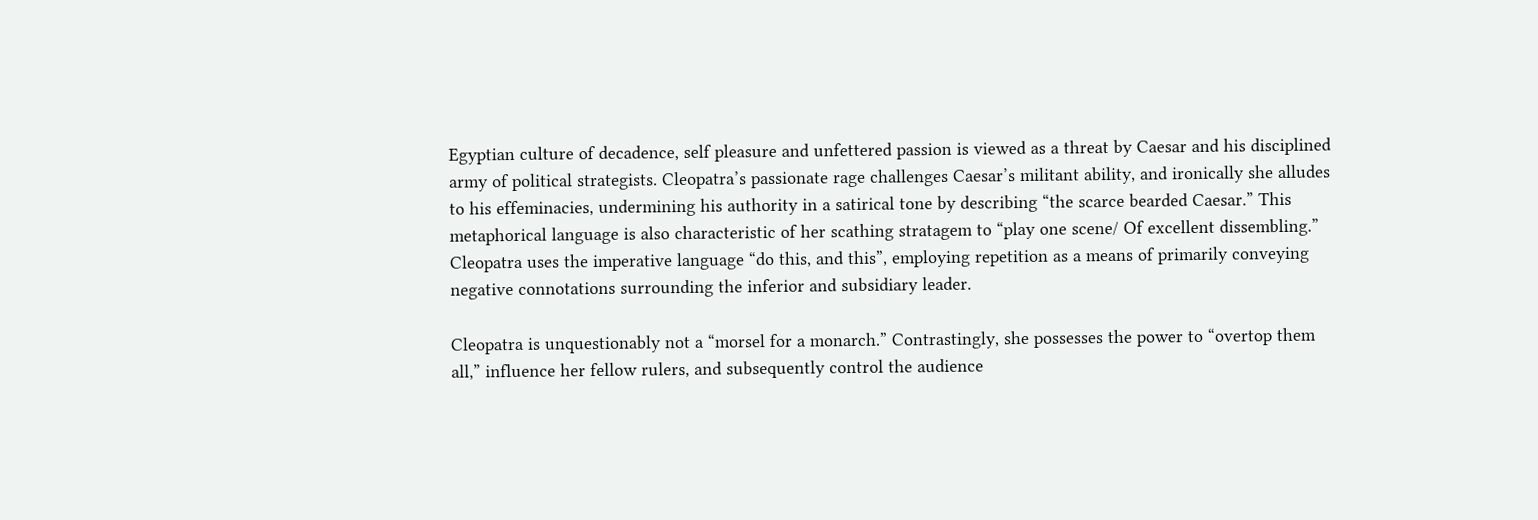Egyptian culture of decadence, self pleasure and unfettered passion is viewed as a threat by Caesar and his disciplined army of political strategists. Cleopatra’s passionate rage challenges Caesar’s militant ability, and ironically she alludes to his effeminacies, undermining his authority in a satirical tone by describing “the scarce bearded Caesar.” This metaphorical language is also characteristic of her scathing stratagem to “play one scene/ Of excellent dissembling.” Cleopatra uses the imperative language “do this, and this”, employing repetition as a means of primarily conveying negative connotations surrounding the inferior and subsidiary leader.

Cleopatra is unquestionably not a “morsel for a monarch.” Contrastingly, she possesses the power to “overtop them all,” influence her fellow rulers, and subsequently control the audience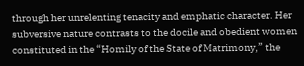through her unrelenting tenacity and emphatic character. Her subversive nature contrasts to the docile and obedient women constituted in the “Homily of the State of Matrimony,” the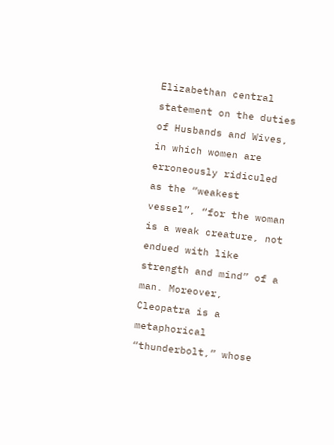Elizabethan central statement on the duties of Husbands and Wives, in which women are erroneously ridiculed as the “weakest vessel”, “for the woman is a weak creature, not endued with like strength and mind” of a man. Moreover, Cleopatra is a metaphorical “thunderbolt,” whose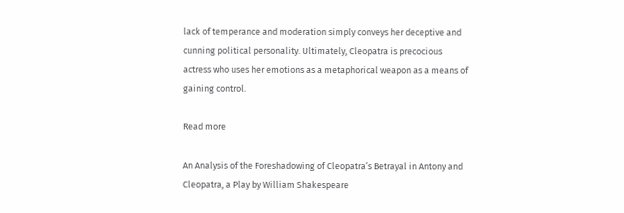lack of temperance and moderation simply conveys her deceptive and cunning political personality. Ultimately, Cleopatra is precocious actress who uses her emotions as a metaphorical weapon as a means of gaining control.

Read more

An Analysis of the Foreshadowing of Cleopatra’s Betrayal in Antony and Cleopatra, a Play by William Shakespeare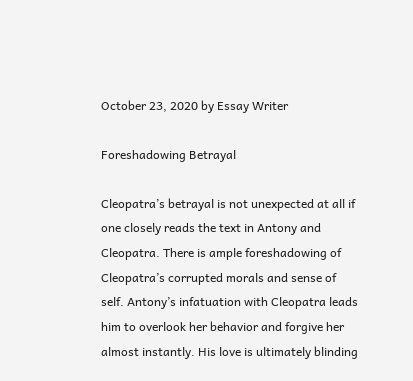October 23, 2020 by Essay Writer

Foreshadowing Betrayal

Cleopatra’s betrayal is not unexpected at all if one closely reads the text in Antony and Cleopatra. There is ample foreshadowing of Cleopatra’s corrupted morals and sense of self. Antony’s infatuation with Cleopatra leads him to overlook her behavior and forgive her almost instantly. His love is ultimately blinding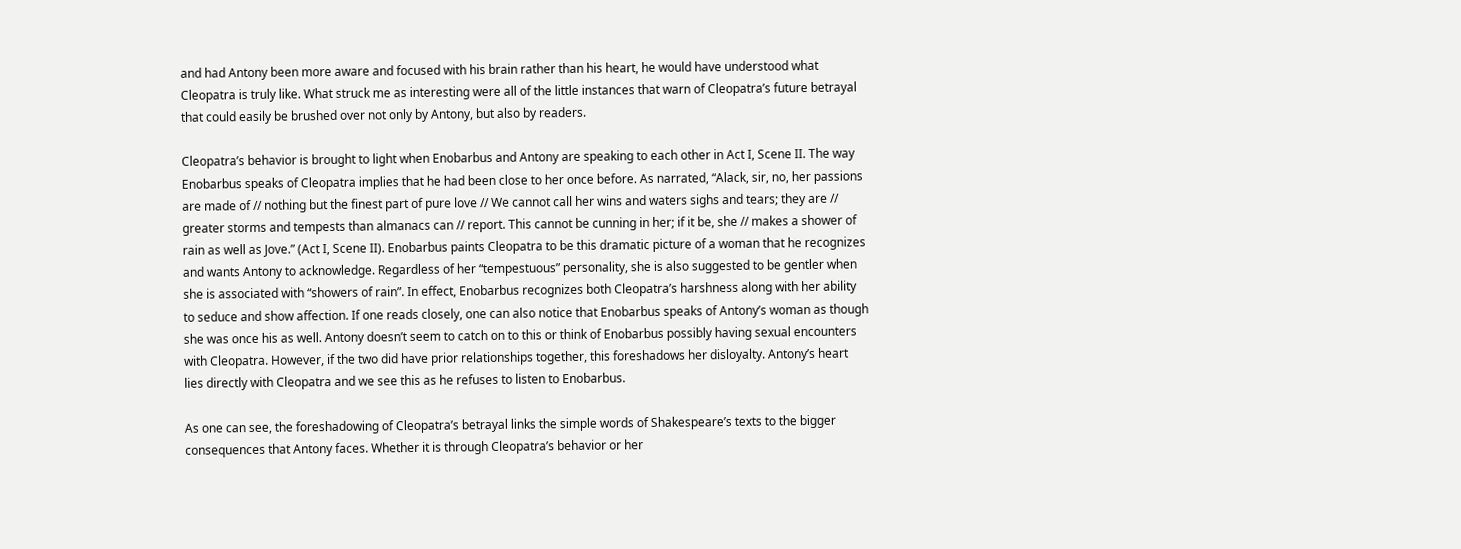and had Antony been more aware and focused with his brain rather than his heart, he would have understood what Cleopatra is truly like. What struck me as interesting were all of the little instances that warn of Cleopatra’s future betrayal that could easily be brushed over not only by Antony, but also by readers.

Cleopatra’s behavior is brought to light when Enobarbus and Antony are speaking to each other in Act I, Scene II. The way Enobarbus speaks of Cleopatra implies that he had been close to her once before. As narrated, “Alack, sir, no, her passions are made of // nothing but the finest part of pure love // We cannot call her wins and waters sighs and tears; they are // greater storms and tempests than almanacs can // report. This cannot be cunning in her; if it be, she // makes a shower of rain as well as Jove.” (Act I, Scene II). Enobarbus paints Cleopatra to be this dramatic picture of a woman that he recognizes and wants Antony to acknowledge. Regardless of her “tempestuous” personality, she is also suggested to be gentler when she is associated with “showers of rain”. In effect, Enobarbus recognizes both Cleopatra’s harshness along with her ability to seduce and show affection. If one reads closely, one can also notice that Enobarbus speaks of Antony’s woman as though she was once his as well. Antony doesn’t seem to catch on to this or think of Enobarbus possibly having sexual encounters with Cleopatra. However, if the two did have prior relationships together, this foreshadows her disloyalty. Antony’s heart lies directly with Cleopatra and we see this as he refuses to listen to Enobarbus.

As one can see, the foreshadowing of Cleopatra’s betrayal links the simple words of Shakespeare’s texts to the bigger consequences that Antony faces. Whether it is through Cleopatra’s behavior or her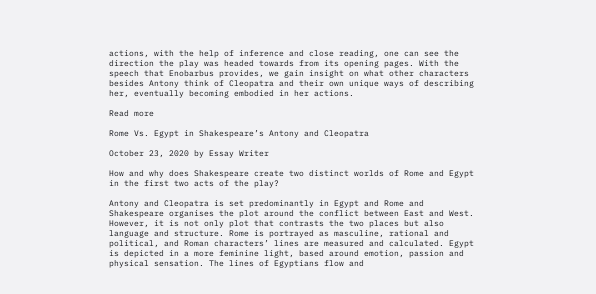actions, with the help of inference and close reading, one can see the direction the play was headed towards from its opening pages. With the speech that Enobarbus provides, we gain insight on what other characters besides Antony think of Cleopatra and their own unique ways of describing her, eventually becoming embodied in her actions.

Read more

Rome Vs. Egypt in Shakespeare’s Antony and Cleopatra

October 23, 2020 by Essay Writer

How and why does Shakespeare create two distinct worlds of Rome and Egypt in the first two acts of the play?

Antony and Cleopatra is set predominantly in Egypt and Rome and Shakespeare organises the plot around the conflict between East and West. However, it is not only plot that contrasts the two places but also language and structure. Rome is portrayed as masculine, rational and political, and Roman characters’ lines are measured and calculated. Egypt is depicted in a more feminine light, based around emotion, passion and physical sensation. The lines of Egyptians flow and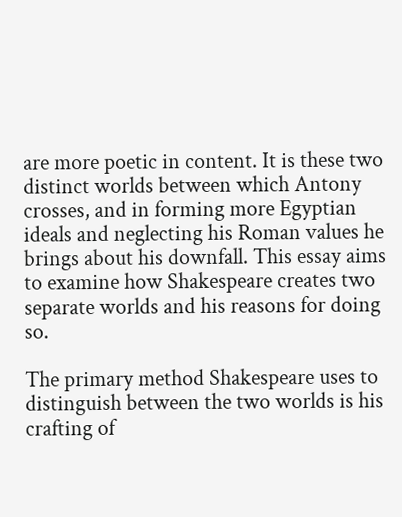are more poetic in content. It is these two distinct worlds between which Antony crosses, and in forming more Egyptian ideals and neglecting his Roman values he brings about his downfall. This essay aims to examine how Shakespeare creates two separate worlds and his reasons for doing so.

The primary method Shakespeare uses to distinguish between the two worlds is his crafting of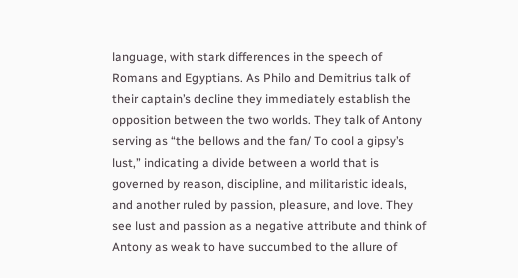language, with stark differences in the speech of Romans and Egyptians. As Philo and Demitrius talk of their captain’s decline they immediately establish the opposition between the two worlds. They talk of Antony serving as “the bellows and the fan/ To cool a gipsy’s lust,” indicating a divide between a world that is governed by reason, discipline, and militaristic ideals, and another ruled by passion, pleasure, and love. They see lust and passion as a negative attribute and think of Antony as weak to have succumbed to the allure of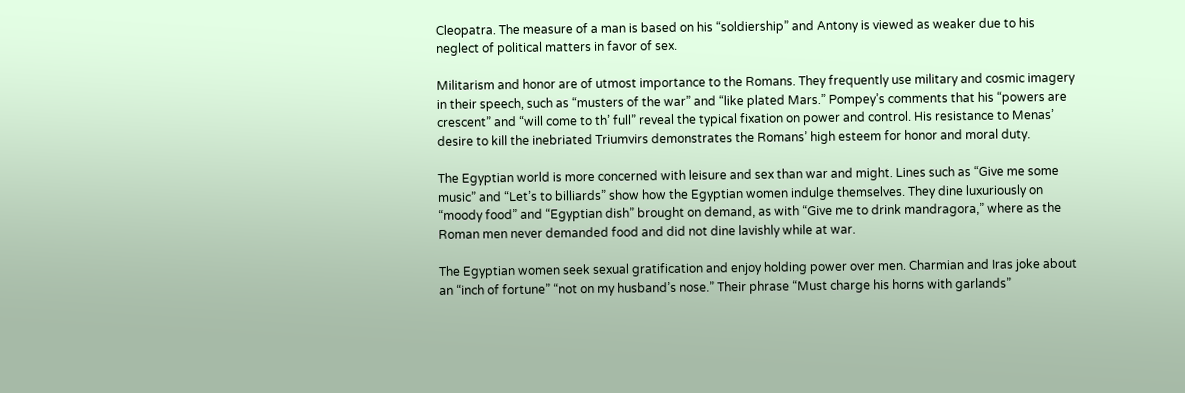Cleopatra. The measure of a man is based on his “soldiership” and Antony is viewed as weaker due to his neglect of political matters in favor of sex.

Militarism and honor are of utmost importance to the Romans. They frequently use military and cosmic imagery in their speech, such as “musters of the war” and “like plated Mars.” Pompey’s comments that his “powers are crescent” and “will come to th’ full” reveal the typical fixation on power and control. His resistance to Menas’ desire to kill the inebriated Triumvirs demonstrates the Romans’ high esteem for honor and moral duty.

The Egyptian world is more concerned with leisure and sex than war and might. Lines such as “Give me some music” and “Let’s to billiards” show how the Egyptian women indulge themselves. They dine luxuriously on “moody food” and “Egyptian dish” brought on demand, as with “Give me to drink mandragora,” where as the Roman men never demanded food and did not dine lavishly while at war.

The Egyptian women seek sexual gratification and enjoy holding power over men. Charmian and Iras joke about an “inch of fortune” “not on my husband’s nose.” Their phrase “Must charge his horns with garlands”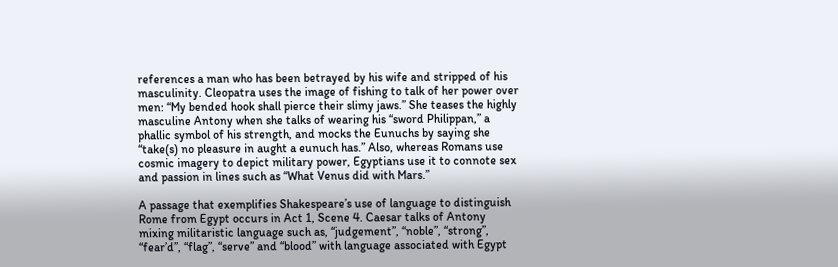references a man who has been betrayed by his wife and stripped of his masculinity. Cleopatra uses the image of fishing to talk of her power over men: “My bended hook shall pierce their slimy jaws.” She teases the highly masculine Antony when she talks of wearing his “sword Philippan,” a phallic symbol of his strength, and mocks the Eunuchs by saying she “take(s) no pleasure in aught a eunuch has.” Also, whereas Romans use cosmic imagery to depict military power, Egyptians use it to connote sex and passion in lines such as “What Venus did with Mars.”

A passage that exemplifies Shakespeare’s use of language to distinguish Rome from Egypt occurs in Act 1, Scene 4. Caesar talks of Antony mixing militaristic language such as, “judgement”, “noble”, “strong”, “fear’d”, “flag”, “serve” and “blood” with language associated with Egypt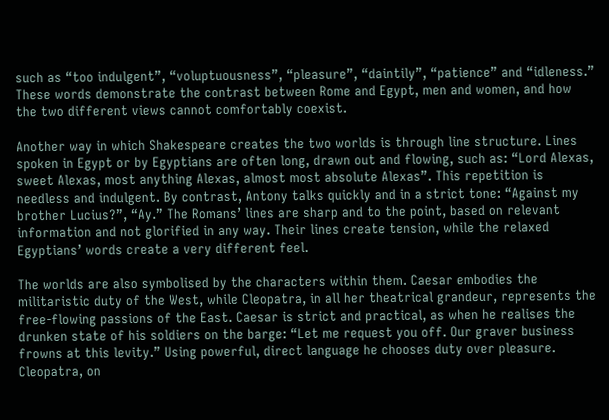such as “too indulgent”, “voluptuousness”, “pleasure”, “daintily”, “patience” and “idleness.” These words demonstrate the contrast between Rome and Egypt, men and women, and how the two different views cannot comfortably coexist.

Another way in which Shakespeare creates the two worlds is through line structure. Lines spoken in Egypt or by Egyptians are often long, drawn out and flowing, such as: “Lord Alexas, sweet Alexas, most anything Alexas, almost most absolute Alexas”. This repetition is needless and indulgent. By contrast, Antony talks quickly and in a strict tone: “Against my brother Lucius?”, “Ay.” The Romans’ lines are sharp and to the point, based on relevant information and not glorified in any way. Their lines create tension, while the relaxed Egyptians’ words create a very different feel.

The worlds are also symbolised by the characters within them. Caesar embodies the militaristic duty of the West, while Cleopatra, in all her theatrical grandeur, represents the free-flowing passions of the East. Caesar is strict and practical, as when he realises the drunken state of his soldiers on the barge: “Let me request you off. Our graver business frowns at this levity.” Using powerful, direct language he chooses duty over pleasure. Cleopatra, on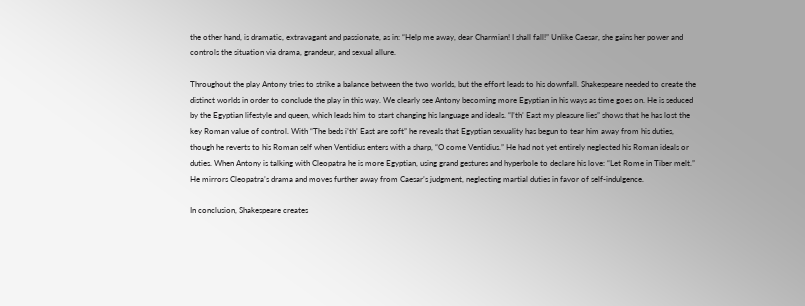the other hand, is dramatic, extravagant and passionate, as in: “Help me away, dear Charmian! I shall fall!” Unlike Caesar, she gains her power and controls the situation via drama, grandeur, and sexual allure.

Throughout the play Antony tries to strike a balance between the two worlds, but the effort leads to his downfall. Shakespeare needed to create the distinct worlds in order to conclude the play in this way. We clearly see Antony becoming more Egyptian in his ways as time goes on. He is seduced by the Egyptian lifestyle and queen, which leads him to start changing his language and ideals. “I’th’ East my pleasure lies” shows that he has lost the key Roman value of control. With “The beds i’th’ East are soft” he reveals that Egyptian sexuality has begun to tear him away from his duties, though he reverts to his Roman self when Ventidius enters with a sharp, “O come Ventidius.” He had not yet entirely neglected his Roman ideals or duties. When Antony is talking with Cleopatra he is more Egyptian, using grand gestures and hyperbole to declare his love: “Let Rome in Tiber melt.” He mirrors Cleopatra’s drama and moves further away from Caesar’s judgment, neglecting martial duties in favor of self-indulgence.

In conclusion, Shakespeare creates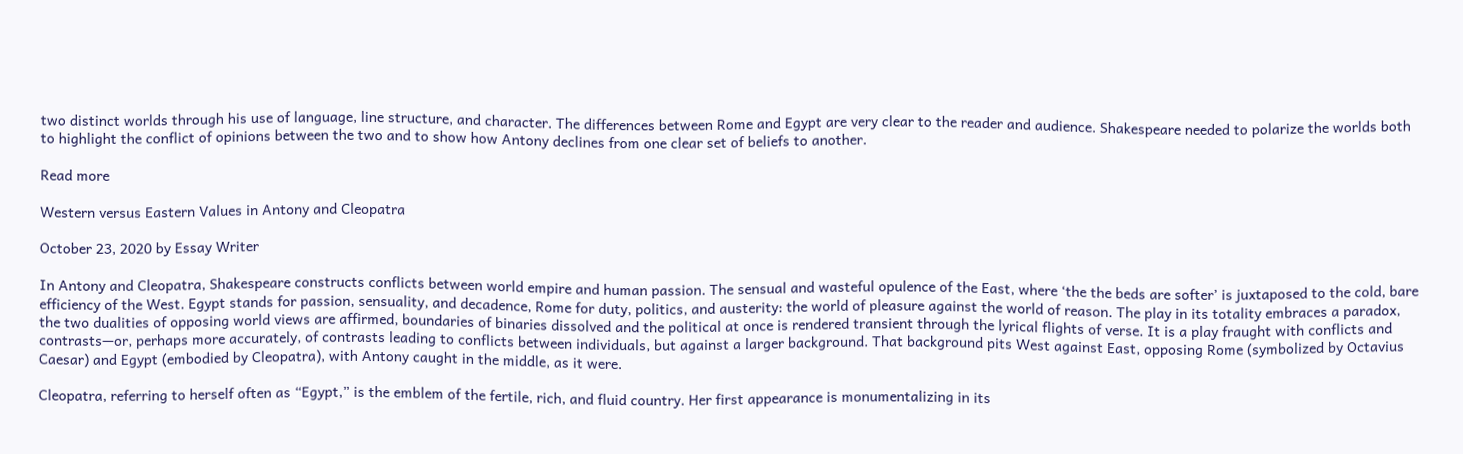two distinct worlds through his use of language, line structure, and character. The differences between Rome and Egypt are very clear to the reader and audience. Shakespeare needed to polarize the worlds both to highlight the conflict of opinions between the two and to show how Antony declines from one clear set of beliefs to another.

Read more

Western versus Eastern Values in Antony and Cleopatra

October 23, 2020 by Essay Writer

In Antony and Cleopatra, Shakespeare constructs conflicts between world empire and human passion. The sensual and wasteful opulence of the East, where ‘the the beds are softer’ is juxtaposed to the cold, bare efficiency of the West. Egypt stands for passion, sensuality, and decadence, Rome for duty, politics, and austerity: the world of pleasure against the world of reason. The play in its totality embraces a paradox, the two dualities of opposing world views are affirmed, boundaries of binaries dissolved and the political at once is rendered transient through the lyrical flights of verse. It is a play fraught with conflicts and contrasts—or, perhaps more accurately, of contrasts leading to conflicts between individuals, but against a larger background. That background pits West against East, opposing Rome (symbolized by Octavius Caesar) and Egypt (embodied by Cleopatra), with Antony caught in the middle, as it were.

Cleopatra, referring to herself often as “Egypt,” is the emblem of the fertile, rich, and fluid country. Her first appearance is monumentalizing in its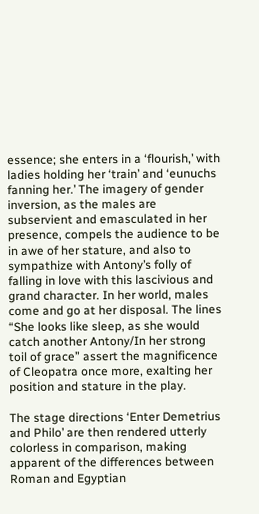essence; she enters in a ‘flourish,’ with ladies holding her ‘train’ and ‘eunuchs fanning her.’ The imagery of gender inversion, as the males are subservient and emasculated in her presence, compels the audience to be in awe of her stature, and also to sympathize with Antony’s folly of falling in love with this lascivious and grand character. In her world, males come and go at her disposal. The lines “She looks like sleep, as she would catch another Antony/In her strong toil of grace” assert the magnificence of Cleopatra once more, exalting her position and stature in the play.

The stage directions ‘Enter Demetrius and Philo’ are then rendered utterly colorless in comparison, making apparent of the differences between Roman and Egyptian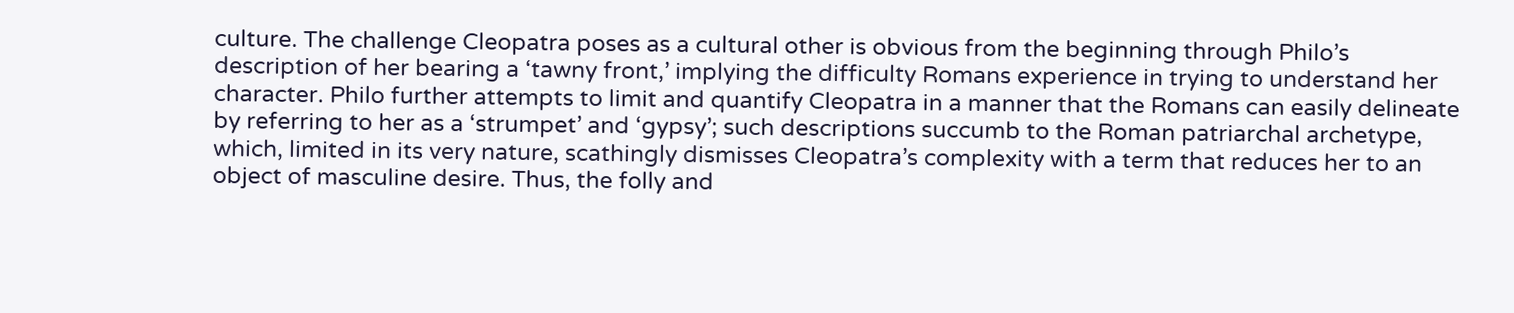culture. The challenge Cleopatra poses as a cultural other is obvious from the beginning through Philo’s description of her bearing a ‘tawny front,’ implying the difficulty Romans experience in trying to understand her character. Philo further attempts to limit and quantify Cleopatra in a manner that the Romans can easily delineate by referring to her as a ‘strumpet’ and ‘gypsy’; such descriptions succumb to the Roman patriarchal archetype, which, limited in its very nature, scathingly dismisses Cleopatra’s complexity with a term that reduces her to an object of masculine desire. Thus, the folly and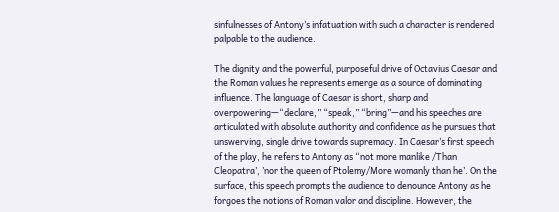sinfulnesses of Antony’s infatuation with such a character is rendered palpable to the audience.

The dignity and the powerful, purposeful drive of Octavius Caesar and the Roman values he represents emerge as a source of dominating influence. The language of Caesar is short, sharp and overpowering—“declare,” “speak,” “bring”—and his speeches are articulated with absolute authority and confidence as he pursues that unswerving, single drive towards supremacy. In Caesar’s first speech of the play, he refers to Antony as “not more manlike /Than Cleopatra’, ’nor the queen of Ptolemy/More womanly than he’. On the surface, this speech prompts the audience to denounce Antony as he forgoes the notions of Roman valor and discipline. However, the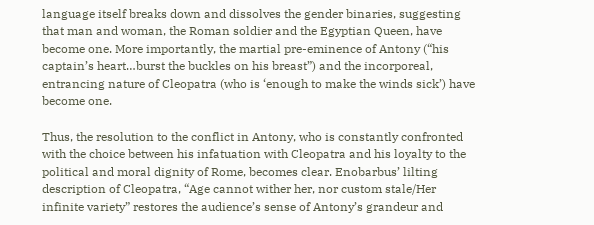language itself breaks down and dissolves the gender binaries, suggesting that man and woman, the Roman soldier and the Egyptian Queen, have become one. More importantly, the martial pre-eminence of Antony (“his captain’s heart…burst the buckles on his breast”) and the incorporeal, entrancing nature of Cleopatra (who is ‘enough to make the winds sick’) have become one.

Thus, the resolution to the conflict in Antony, who is constantly confronted with the choice between his infatuation with Cleopatra and his loyalty to the political and moral dignity of Rome, becomes clear. Enobarbus’ lilting description of Cleopatra, “Age cannot wither her, nor custom stale/Her infinite variety” restores the audience’s sense of Antony’s grandeur and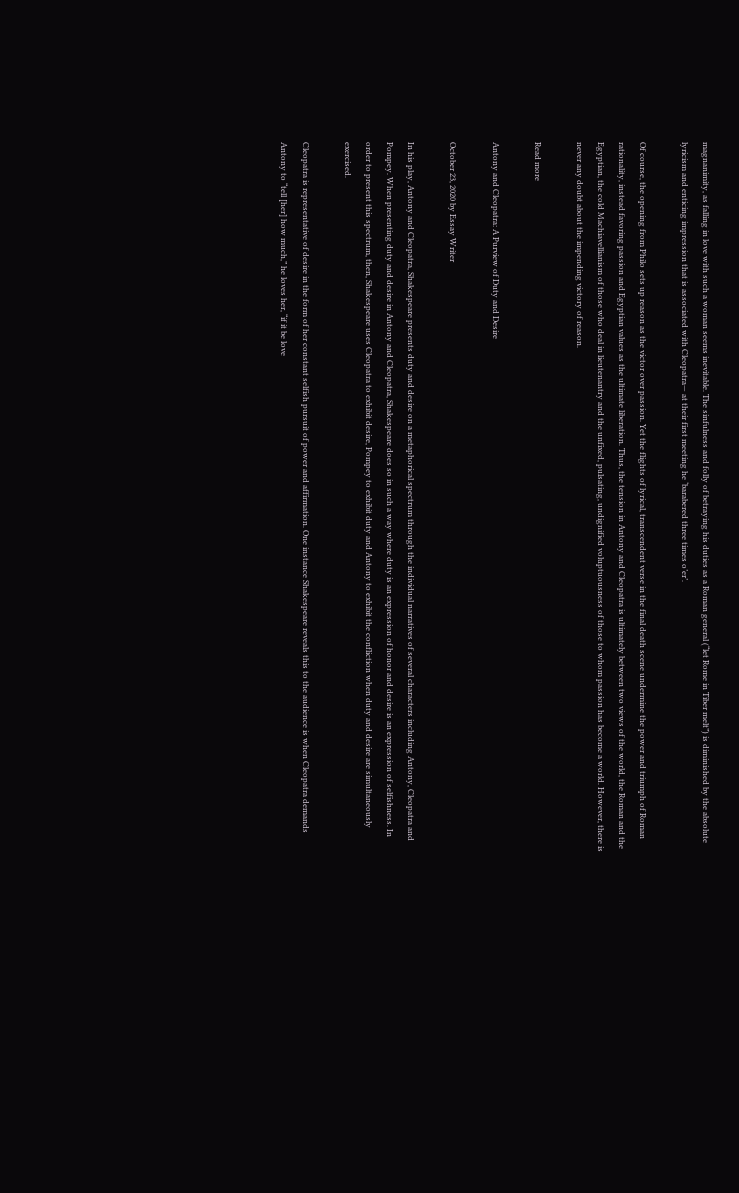magnanimity, as falling in love with such a woman seems inevitable. The sinfulness and folly of betraying his duties as a Roman general (“let Rome in Tiber melt”) is diminished by the absolute lyricism and enticing impression that is associated with Cleopatra— at their first meeting he ‘barabered three times o’er’.

Of course, the opening from Philo sets up reason as the victor over passion. Yet the flights of lyrical, transcendent verse in the final death scene undermine the power and triumph of Roman rationality, instead favoring passion and Egyptian values as the ultimate liberation. Thus, the tension in Antony and Cleopatra is ultimately between two views of the world, the Roman and the Egyptian, the cold Machiavellianism of those who deal in lieutenantry and the unfixed, pulsating, undignified voluptuousness of those to whom passion has become a world. However, there is never any doubt about the impending victory of reason.

Read more

Antony and Cleopatra: A Purview of Duty and Desire

October 23, 2020 by Essay Writer

In his play, Antony and Cleopatra, Shakespeare presents duty and desire on a metaphorical spectrum through the individual narratives of several characters including Antony, Cleopatra and Pompey. When presenting duty and desire in Antony and Cleopatra, Shakespeare does so in such a way where duty is an expression of honor and desire is an expression of selfishness. In order to present this spectrum, then, Shakespeare uses Cleopatra to exhibit desire, Pompey to exhibit duty and Antony to exhibit the confliction when duty and desire are simultaneously exercised.

Cleopatra is representative of desire in the form of her constant selfish pursuit of power and affirmation. One instance Shakespeare reveals this to the audience is when Cleopatra demands Antony to “tell [her] how much,” he loves her, “if it be love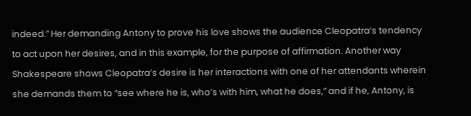indeed.” Her demanding Antony to prove his love shows the audience Cleopatra’s tendency to act upon her desires, and in this example, for the purpose of affirmation. Another way Shakespeare shows Cleopatra’s desire is her interactions with one of her attendants wherein she demands them to “see where he is, who’s with him, what he does,” and if he, Antony, is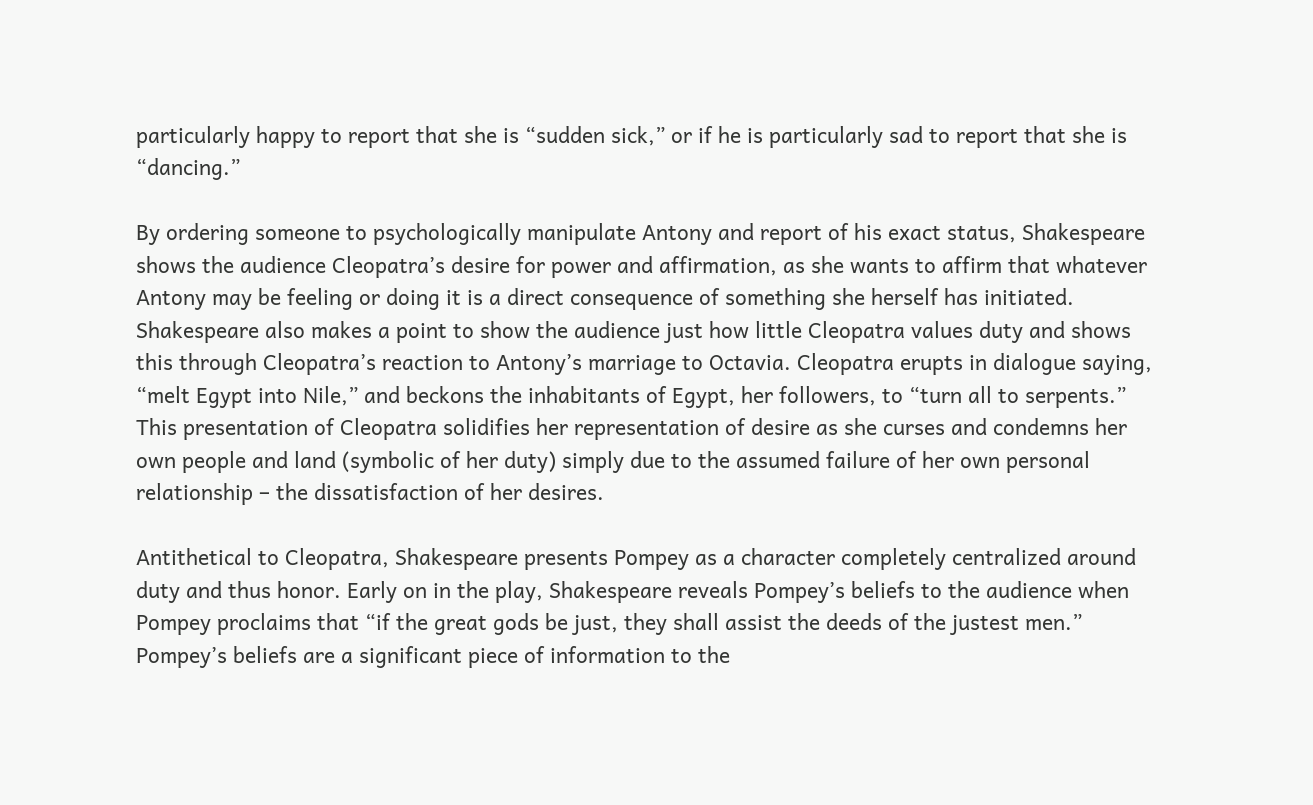particularly happy to report that she is “sudden sick,” or if he is particularly sad to report that she is “dancing.”

By ordering someone to psychologically manipulate Antony and report of his exact status, Shakespeare shows the audience Cleopatra’s desire for power and affirmation, as she wants to affirm that whatever Antony may be feeling or doing it is a direct consequence of something she herself has initiated. Shakespeare also makes a point to show the audience just how little Cleopatra values duty and shows this through Cleopatra’s reaction to Antony’s marriage to Octavia. Cleopatra erupts in dialogue saying, “melt Egypt into Nile,” and beckons the inhabitants of Egypt, her followers, to “turn all to serpents.” This presentation of Cleopatra solidifies her representation of desire as she curses and condemns her own people and land (symbolic of her duty) simply due to the assumed failure of her own personal relationship – the dissatisfaction of her desires.

Antithetical to Cleopatra, Shakespeare presents Pompey as a character completely centralized around duty and thus honor. Early on in the play, Shakespeare reveals Pompey’s beliefs to the audience when Pompey proclaims that “if the great gods be just, they shall assist the deeds of the justest men.” Pompey’s beliefs are a significant piece of information to the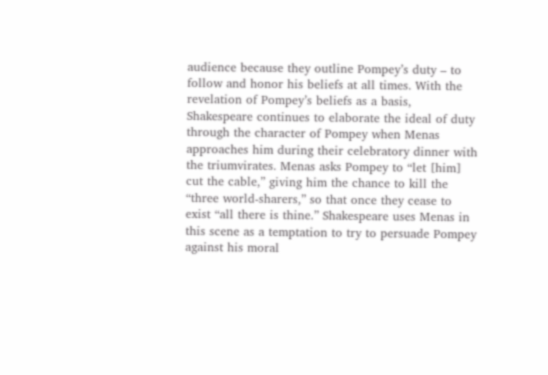audience because they outline Pompey’s duty – to follow and honor his beliefs at all times. With the revelation of Pompey’s beliefs as a basis, Shakespeare continues to elaborate the ideal of duty through the character of Pompey when Menas approaches him during their celebratory dinner with the triumvirates. Menas asks Pompey to “let [him] cut the cable,” giving him the chance to kill the “three world-sharers,” so that once they cease to exist “all there is thine.” Shakespeare uses Menas in this scene as a temptation to try to persuade Pompey against his moral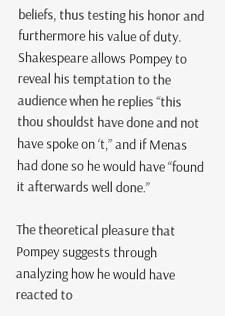beliefs, thus testing his honor and furthermore his value of duty. Shakespeare allows Pompey to reveal his temptation to the audience when he replies “this thou shouldst have done and not have spoke on ‘t,” and if Menas had done so he would have “found it afterwards well done.”

The theoretical pleasure that Pompey suggests through analyzing how he would have reacted to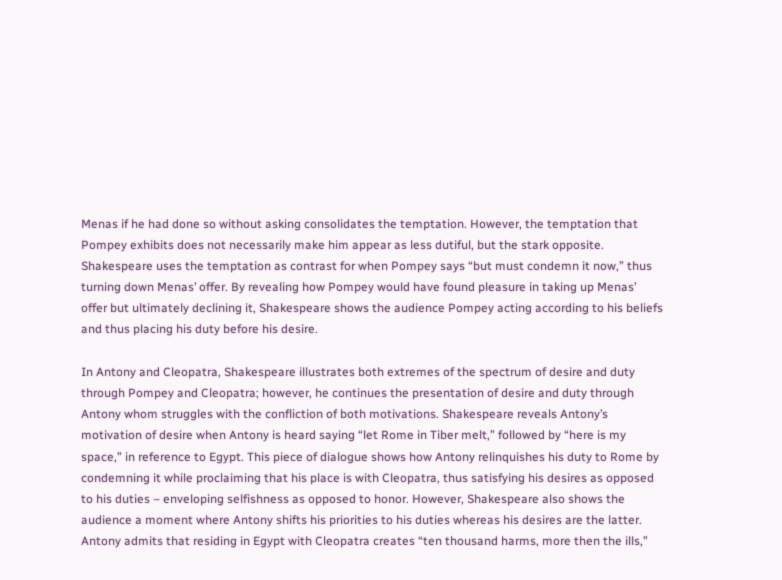Menas if he had done so without asking consolidates the temptation. However, the temptation that Pompey exhibits does not necessarily make him appear as less dutiful, but the stark opposite. Shakespeare uses the temptation as contrast for when Pompey says “but must condemn it now,” thus turning down Menas’ offer. By revealing how Pompey would have found pleasure in taking up Menas’ offer but ultimately declining it, Shakespeare shows the audience Pompey acting according to his beliefs and thus placing his duty before his desire.

In Antony and Cleopatra, Shakespeare illustrates both extremes of the spectrum of desire and duty through Pompey and Cleopatra; however, he continues the presentation of desire and duty through Antony whom struggles with the confliction of both motivations. Shakespeare reveals Antony’s motivation of desire when Antony is heard saying “let Rome in Tiber melt,” followed by “here is my space,” in reference to Egypt. This piece of dialogue shows how Antony relinquishes his duty to Rome by condemning it while proclaiming that his place is with Cleopatra, thus satisfying his desires as opposed to his duties – enveloping selfishness as opposed to honor. However, Shakespeare also shows the audience a moment where Antony shifts his priorities to his duties whereas his desires are the latter. Antony admits that residing in Egypt with Cleopatra creates “ten thousand harms, more then the ills,”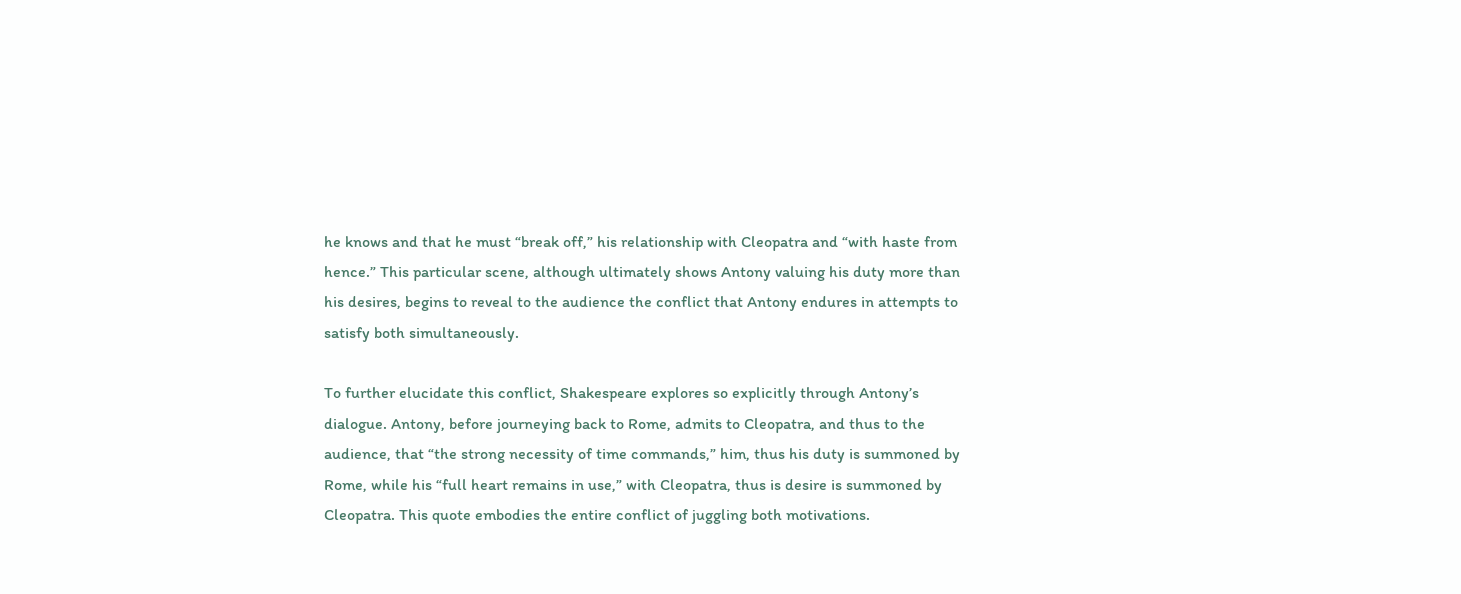he knows and that he must “break off,” his relationship with Cleopatra and “with haste from hence.” This particular scene, although ultimately shows Antony valuing his duty more than his desires, begins to reveal to the audience the conflict that Antony endures in attempts to satisfy both simultaneously.

To further elucidate this conflict, Shakespeare explores so explicitly through Antony’s dialogue. Antony, before journeying back to Rome, admits to Cleopatra, and thus to the audience, that “the strong necessity of time commands,” him, thus his duty is summoned by Rome, while his “full heart remains in use,” with Cleopatra, thus is desire is summoned by Cleopatra. This quote embodies the entire conflict of juggling both motivations.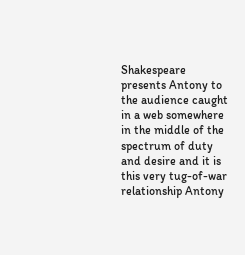Shakespeare presents Antony to the audience caught in a web somewhere in the middle of the spectrum of duty and desire and it is this very tug-of-war relationship Antony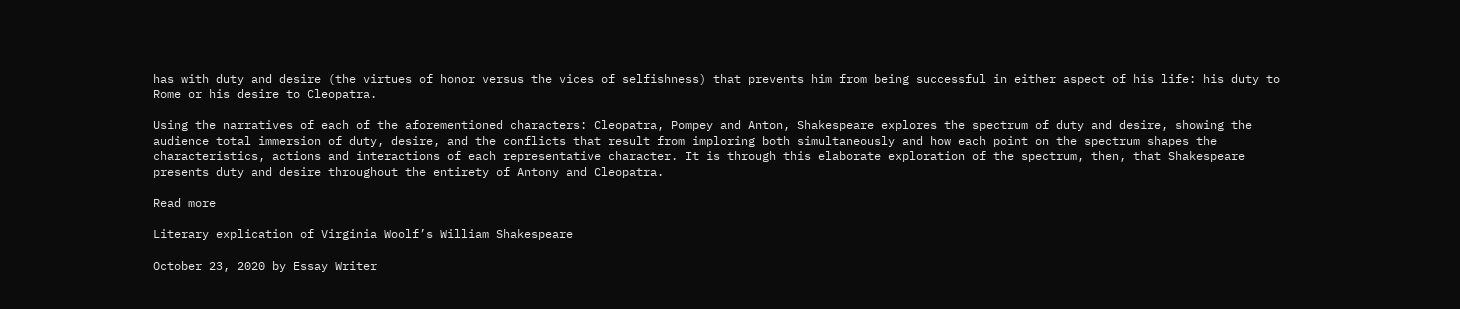has with duty and desire (the virtues of honor versus the vices of selfishness) that prevents him from being successful in either aspect of his life: his duty to Rome or his desire to Cleopatra.

Using the narratives of each of the aforementioned characters: Cleopatra, Pompey and Anton, Shakespeare explores the spectrum of duty and desire, showing the audience total immersion of duty, desire, and the conflicts that result from imploring both simultaneously and how each point on the spectrum shapes the characteristics, actions and interactions of each representative character. It is through this elaborate exploration of the spectrum, then, that Shakespeare presents duty and desire throughout the entirety of Antony and Cleopatra.

Read more

Literary explication of Virginia Woolf’s William Shakespeare

October 23, 2020 by Essay Writer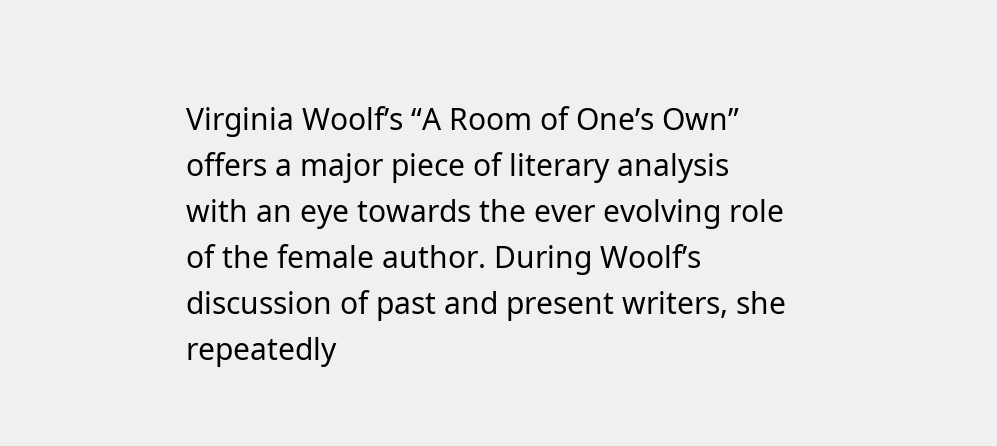Virginia Woolf’s “A Room of One’s Own” offers a major piece of literary analysis with an eye towards the ever evolving role of the female author. During Woolf’s discussion of past and present writers, she repeatedly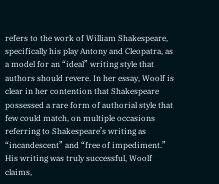refers to the work of William Shakespeare, specifically his play Antony and Cleopatra, as a model for an “ideal” writing style that authors should revere. In her essay, Woolf is clear in her contention that Shakespeare possessed a rare form of authorial style that few could match, on multiple occasions referring to Shakespeare’s writing as “incandescent” and “free of impediment.” His writing was truly successful, Woolf claims,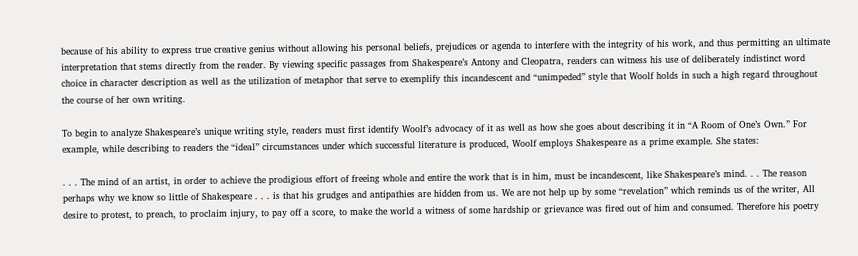because of his ability to express true creative genius without allowing his personal beliefs, prejudices or agenda to interfere with the integrity of his work, and thus permitting an ultimate interpretation that stems directly from the reader. By viewing specific passages from Shakespeare’s Antony and Cleopatra, readers can witness his use of deliberately indistinct word choice in character description as well as the utilization of metaphor that serve to exemplify this incandescent and “unimpeded” style that Woolf holds in such a high regard throughout the course of her own writing.

To begin to analyze Shakespeare’s unique writing style, readers must first identify Woolf’s advocacy of it as well as how she goes about describing it in “A Room of One’s Own.” For example, while describing to readers the “ideal” circumstances under which successful literature is produced, Woolf employs Shakespeare as a prime example. She states:

. . . The mind of an artist, in order to achieve the prodigious effort of freeing whole and entire the work that is in him, must be incandescent, like Shakespeare’s mind. . . The reason perhaps why we know so little of Shakespeare . . . is that his grudges and antipathies are hidden from us. We are not help up by some “revelation” which reminds us of the writer, All desire to protest, to preach, to proclaim injury, to pay off a score, to make the world a witness of some hardship or grievance was fired out of him and consumed. Therefore his poetry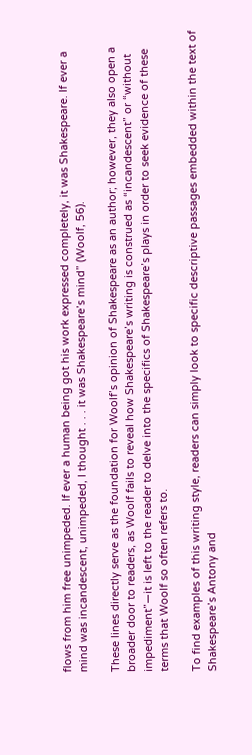flows from him free unimpeded. If ever a human being got his work expressed completely, it was Shakespeare. If ever a mind was incandescent, unimpeded, I thought . . . it was Shakespeare’s mind” (Woolf, 56).

These lines directly serve as the foundation for Woolf’s opinion of Shakespeare as an author; however, they also open a broader door to readers, as Woolf fails to reveal how Shakespeare’s writing is construed as “incandescent” or “without impediment”—it is left to the reader to delve into the specifics of Shakespeare’s plays in order to seek evidence of these terms that Woolf so often refers to.

To find examples of this writing style, readers can simply look to specific descriptive passages embedded within the text of Shakespeare’s Antony and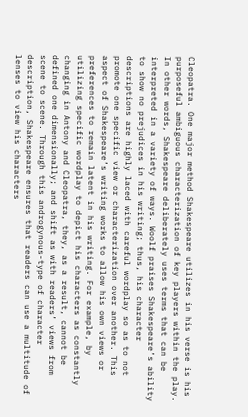Cleopatra. One major method Shakespeare utilizes in his verse is his purposeful ambiguous characterization of key players within the play. In other words, Shakespeare deliberately uses terms that can be interpreted in a variety of ways. Woolf praises Shakespeare’s ability to show no prejudices in his writing; thus, his character descriptions are highly laced with careful wordplay so as to not promote one specific view or characterization over another. This aspect of Shakespeare’s writing works to allow his own views or preferences to remain latent in his writing. For example, by utilizing specific wordplay to depict his characters as constantly changing in Antony and Cleopatra, they, as a result, cannot be defined one dimensionally; and shift as with readers’ views from scene to scene. Through this androgynous-type of character description, Shakespeare ensures that readers can use a multitude of lenses to view his characters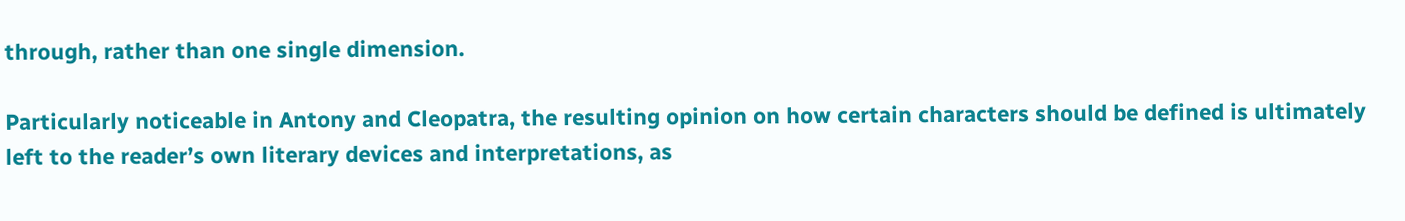through, rather than one single dimension.

Particularly noticeable in Antony and Cleopatra, the resulting opinion on how certain characters should be defined is ultimately left to the reader’s own literary devices and interpretations, as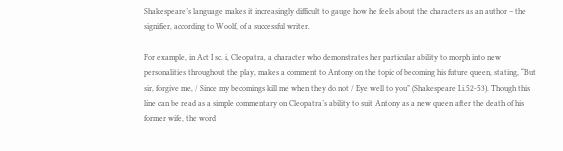Shakespeare’s language makes it increasingly difficult to gauge how he feels about the characters as an author – the signifier, according to Woolf, of a successful writer.

For example, in Act I sc. i, Cleopatra, a character who demonstrates her particular ability to morph into new personalities throughout the play, makes a comment to Antony on the topic of becoming his future queen, stating, “But sir, forgive me, / Since my becomings kill me when they do not / Eye well to you” (Shakespeare I.i.52-53). Though this line can be read as a simple commentary on Cleopatra’s ability to suit Antony as a new queen after the death of his former wife, the word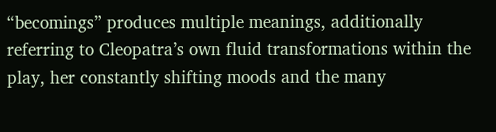“becomings” produces multiple meanings, additionally referring to Cleopatra’s own fluid transformations within the play, her constantly shifting moods and the many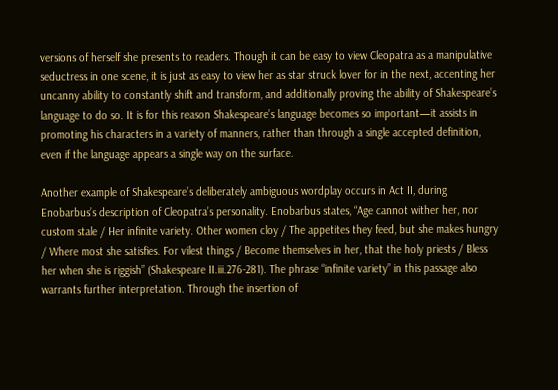versions of herself she presents to readers. Though it can be easy to view Cleopatra as a manipulative seductress in one scene, it is just as easy to view her as star struck lover for in the next, accenting her uncanny ability to constantly shift and transform, and additionally proving the ability of Shakespeare’s language to do so. It is for this reason Shakespeare’s language becomes so important—it assists in promoting his characters in a variety of manners, rather than through a single accepted definition, even if the language appears a single way on the surface.

Another example of Shakespeare’s deliberately ambiguous wordplay occurs in Act II, during Enobarbus’s description of Cleopatra’s personality. Enobarbus states, “Age cannot wither her, nor custom stale / Her infinite variety. Other women cloy / The appetites they feed, but she makes hungry / Where most she satisfies. For vilest things / Become themselves in her, that the holy priests / Bless her when she is riggish” (Shakespeare II.iii.276-281). The phrase “infinite variety” in this passage also warrants further interpretation. Through the insertion of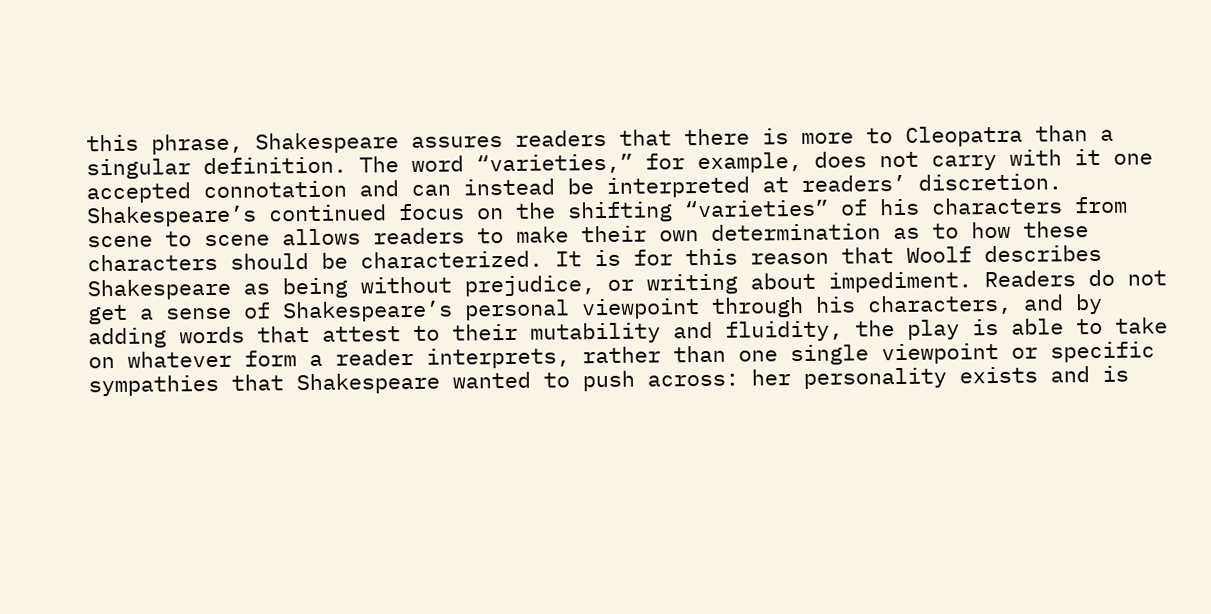this phrase, Shakespeare assures readers that there is more to Cleopatra than a singular definition. The word “varieties,” for example, does not carry with it one accepted connotation and can instead be interpreted at readers’ discretion. Shakespeare’s continued focus on the shifting “varieties” of his characters from scene to scene allows readers to make their own determination as to how these characters should be characterized. It is for this reason that Woolf describes Shakespeare as being without prejudice, or writing about impediment. Readers do not get a sense of Shakespeare’s personal viewpoint through his characters, and by adding words that attest to their mutability and fluidity, the play is able to take on whatever form a reader interprets, rather than one single viewpoint or specific sympathies that Shakespeare wanted to push across: her personality exists and is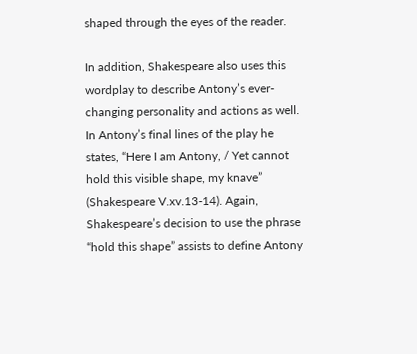shaped through the eyes of the reader.

In addition, Shakespeare also uses this wordplay to describe Antony’s ever-changing personality and actions as well. In Antony’s final lines of the play he states, “Here I am Antony, / Yet cannot hold this visible shape, my knave” (Shakespeare V.xv.13-14). Again, Shakespeare’s decision to use the phrase “hold this shape” assists to define Antony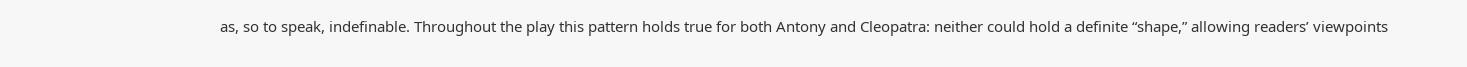as, so to speak, indefinable. Throughout the play this pattern holds true for both Antony and Cleopatra: neither could hold a definite “shape,” allowing readers’ viewpoints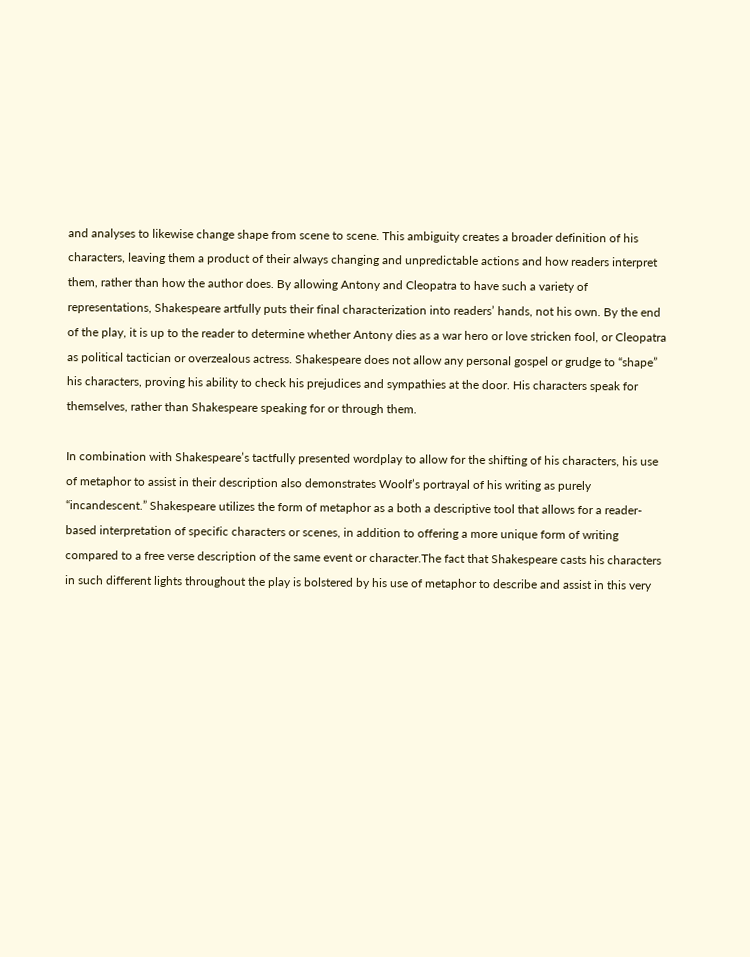and analyses to likewise change shape from scene to scene. This ambiguity creates a broader definition of his characters, leaving them a product of their always changing and unpredictable actions and how readers interpret them, rather than how the author does. By allowing Antony and Cleopatra to have such a variety of representations, Shakespeare artfully puts their final characterization into readers’ hands, not his own. By the end of the play, it is up to the reader to determine whether Antony dies as a war hero or love stricken fool, or Cleopatra as political tactician or overzealous actress. Shakespeare does not allow any personal gospel or grudge to “shape” his characters, proving his ability to check his prejudices and sympathies at the door. His characters speak for themselves, rather than Shakespeare speaking for or through them.

In combination with Shakespeare’s tactfully presented wordplay to allow for the shifting of his characters, his use of metaphor to assist in their description also demonstrates Woolf’s portrayal of his writing as purely “incandescent.” Shakespeare utilizes the form of metaphor as a both a descriptive tool that allows for a reader-based interpretation of specific characters or scenes, in addition to offering a more unique form of writing compared to a free verse description of the same event or character.The fact that Shakespeare casts his characters in such different lights throughout the play is bolstered by his use of metaphor to describe and assist in this very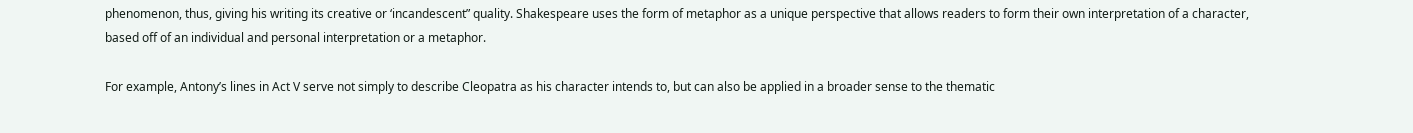phenomenon, thus, giving his writing its creative or ‘incandescent” quality. Shakespeare uses the form of metaphor as a unique perspective that allows readers to form their own interpretation of a character, based off of an individual and personal interpretation or a metaphor.

For example, Antony’s lines in Act V serve not simply to describe Cleopatra as his character intends to, but can also be applied in a broader sense to the thematic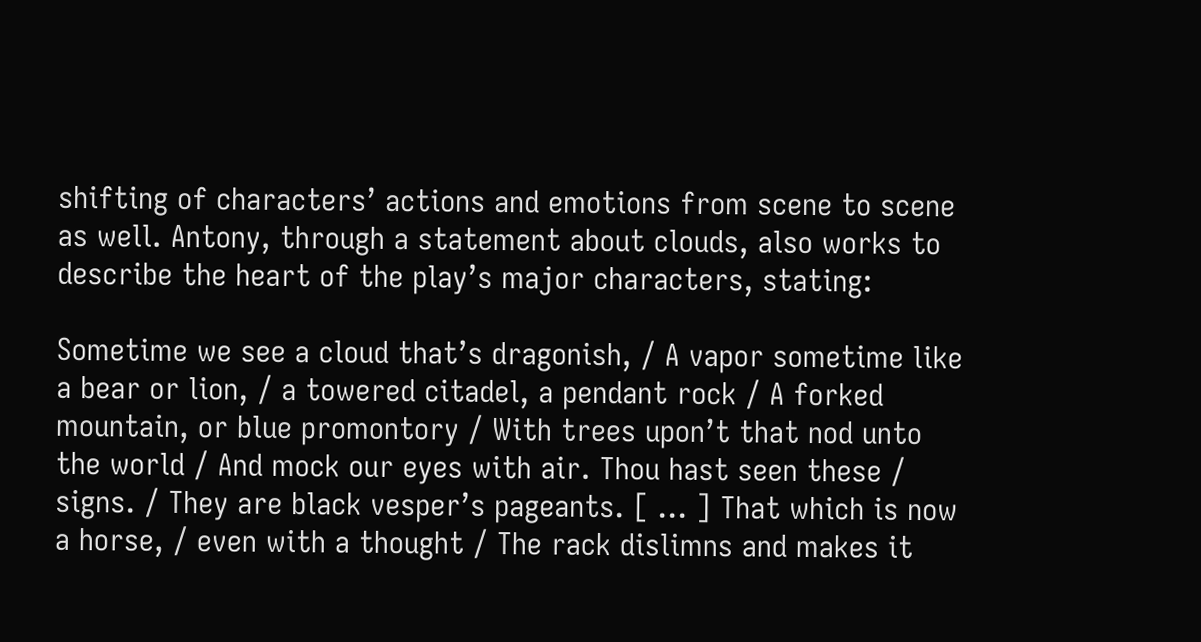shifting of characters’ actions and emotions from scene to scene as well. Antony, through a statement about clouds, also works to describe the heart of the play’s major characters, stating:

Sometime we see a cloud that’s dragonish, / A vapor sometime like a bear or lion, / a towered citadel, a pendant rock / A forked mountain, or blue promontory / With trees upon’t that nod unto the world / And mock our eyes with air. Thou hast seen these / signs. / They are black vesper’s pageants. [ … ] That which is now a horse, / even with a thought / The rack dislimns and makes it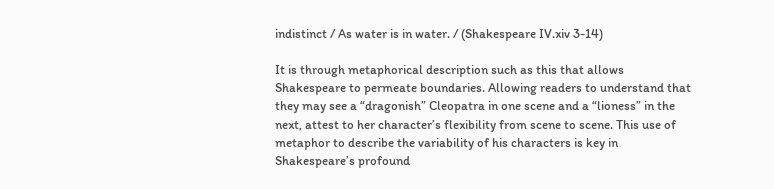indistinct / As water is in water. / (Shakespeare IV.xiv 3-14)

It is through metaphorical description such as this that allows Shakespeare to permeate boundaries. Allowing readers to understand that they may see a “dragonish” Cleopatra in one scene and a “lioness” in the next, attest to her character’s flexibility from scene to scene. This use of metaphor to describe the variability of his characters is key in Shakespeare’s profound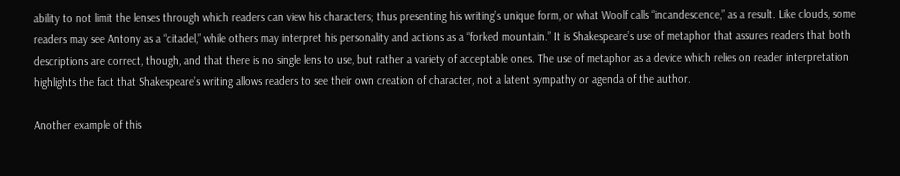ability to not limit the lenses through which readers can view his characters; thus presenting his writing’s unique form, or what Woolf calls “incandescence,” as a result. Like clouds, some readers may see Antony as a “citadel,” while others may interpret his personality and actions as a “forked mountain.” It is Shakespeare’s use of metaphor that assures readers that both descriptions are correct, though, and that there is no single lens to use, but rather a variety of acceptable ones. The use of metaphor as a device which relies on reader interpretation highlights the fact that Shakespeare’s writing allows readers to see their own creation of character, not a latent sympathy or agenda of the author.

Another example of this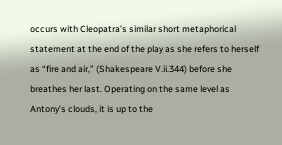occurs with Cleopatra’s similar short metaphorical statement at the end of the play as she refers to herself as “fire and air,” (Shakespeare V.ii.344) before she breathes her last. Operating on the same level as Antony’s clouds, it is up to the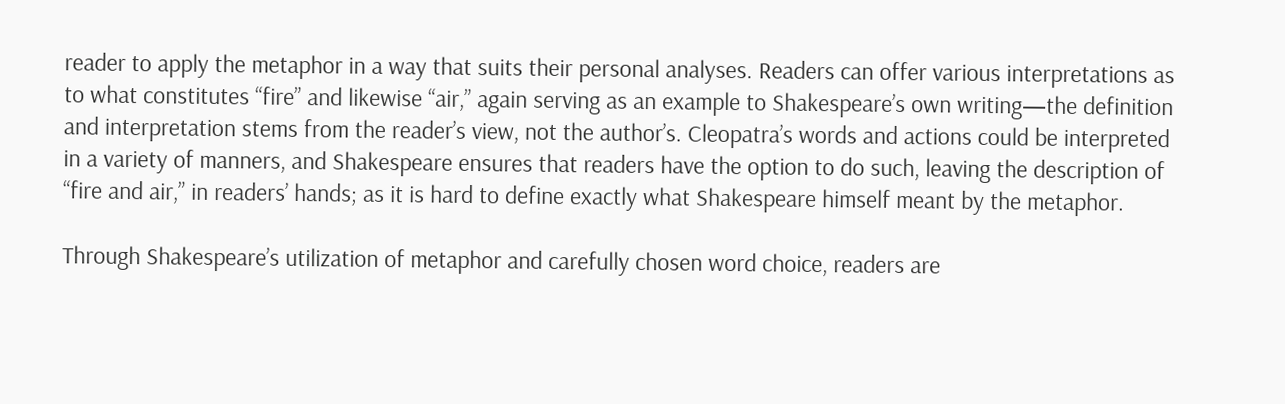reader to apply the metaphor in a way that suits their personal analyses. Readers can offer various interpretations as to what constitutes “fire” and likewise “air,” again serving as an example to Shakespeare’s own writing—the definition and interpretation stems from the reader’s view, not the author’s. Cleopatra’s words and actions could be interpreted in a variety of manners, and Shakespeare ensures that readers have the option to do such, leaving the description of “fire and air,” in readers’ hands; as it is hard to define exactly what Shakespeare himself meant by the metaphor.

Through Shakespeare’s utilization of metaphor and carefully chosen word choice, readers are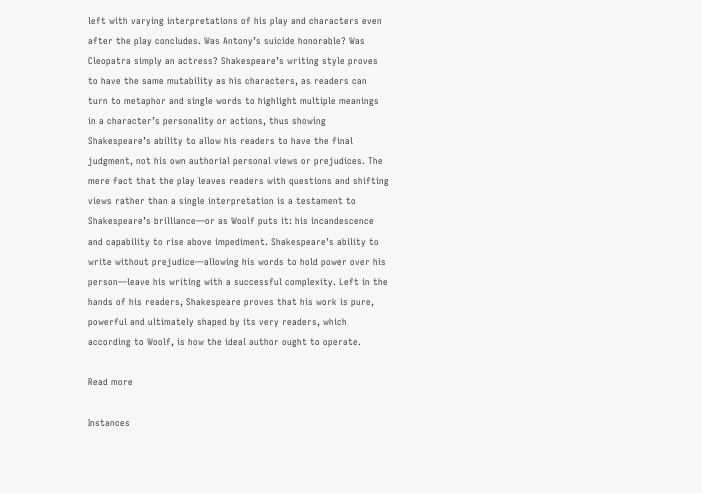left with varying interpretations of his play and characters even after the play concludes. Was Antony’s suicide honorable? Was Cleopatra simply an actress? Shakespeare’s writing style proves to have the same mutability as his characters, as readers can turn to metaphor and single words to highlight multiple meanings in a character’s personality or actions, thus showing Shakespeare’s ability to allow his readers to have the final judgment, not his own authorial personal views or prejudices. The mere fact that the play leaves readers with questions and shifting views rather than a single interpretation is a testament to Shakespeare’s brilliance—or as Woolf puts it: his incandescence and capability to rise above impediment. Shakespeare’s ability to write without prejudice—allowing his words to hold power over his person—leave his writing with a successful complexity. Left in the hands of his readers, Shakespeare proves that his work is pure, powerful and ultimately shaped by its very readers, which according to Woolf, is how the ideal author ought to operate.

Read more

Instances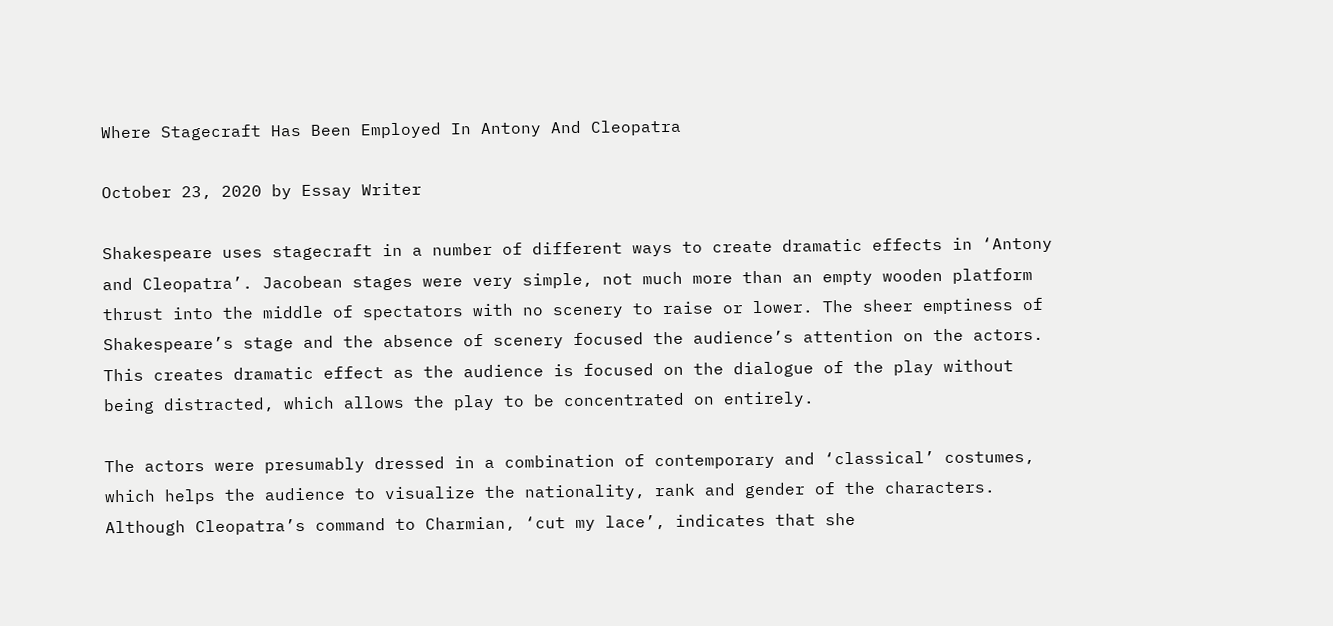Where Stagecraft Has Been Employed In Antony And Cleopatra

October 23, 2020 by Essay Writer

Shakespeare uses stagecraft in a number of different ways to create dramatic effects in ‘Antony and Cleopatra’. Jacobean stages were very simple, not much more than an empty wooden platform thrust into the middle of spectators with no scenery to raise or lower. The sheer emptiness of Shakespeare’s stage and the absence of scenery focused the audience’s attention on the actors. This creates dramatic effect as the audience is focused on the dialogue of the play without being distracted, which allows the play to be concentrated on entirely.

The actors were presumably dressed in a combination of contemporary and ‘classical’ costumes, which helps the audience to visualize the nationality, rank and gender of the characters. Although Cleopatra’s command to Charmian, ‘cut my lace’, indicates that she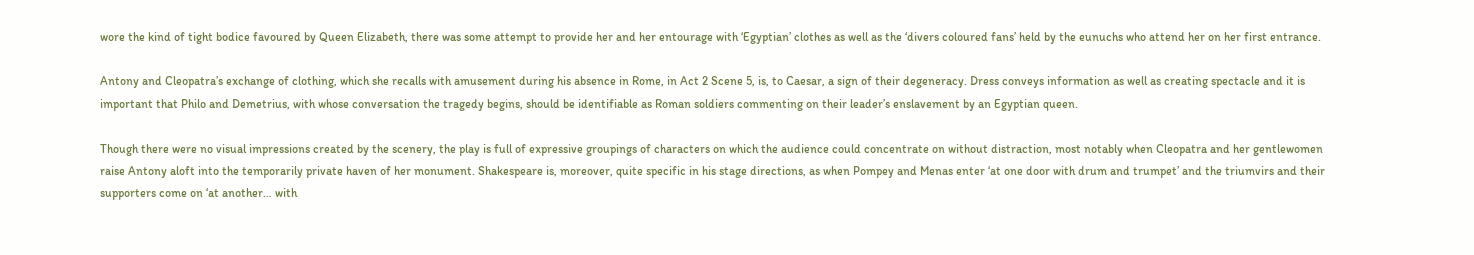wore the kind of tight bodice favoured by Queen Elizabeth, there was some attempt to provide her and her entourage with ‘Egyptian’ clothes as well as the ‘divers coloured fans’ held by the eunuchs who attend her on her first entrance.

Antony and Cleopatra’s exchange of clothing, which she recalls with amusement during his absence in Rome, in Act 2 Scene 5, is, to Caesar, a sign of their degeneracy. Dress conveys information as well as creating spectacle and it is important that Philo and Demetrius, with whose conversation the tragedy begins, should be identifiable as Roman soldiers commenting on their leader’s enslavement by an Egyptian queen.

Though there were no visual impressions created by the scenery, the play is full of expressive groupings of characters on which the audience could concentrate on without distraction, most notably when Cleopatra and her gentlewomen raise Antony aloft into the temporarily private haven of her monument. Shakespeare is, moreover, quite specific in his stage directions, as when Pompey and Menas enter ‘at one door with drum and trumpet’ and the triumvirs and their supporters come on ‘at another… with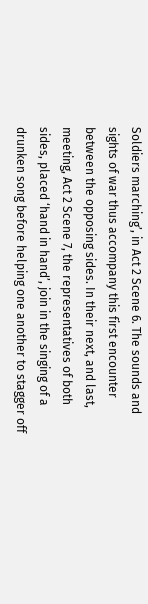Soldiers marching’, in Act 2 Scene 6. The sounds and sights of war thus accompany this first encounter between the opposing sides. In their next, and last, meeting, Act 2 Scene 7, the representatives of both sides, placed ‘hand in hand’, join in the singing of a drunken song before helping one another to stagger off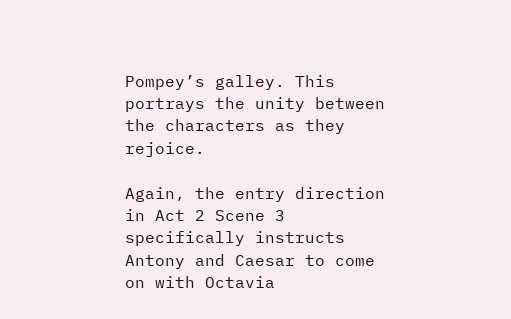Pompey’s galley. This portrays the unity between the characters as they rejoice.

Again, the entry direction in Act 2 Scene 3 specifically instructs Antony and Caesar to come on with Octavia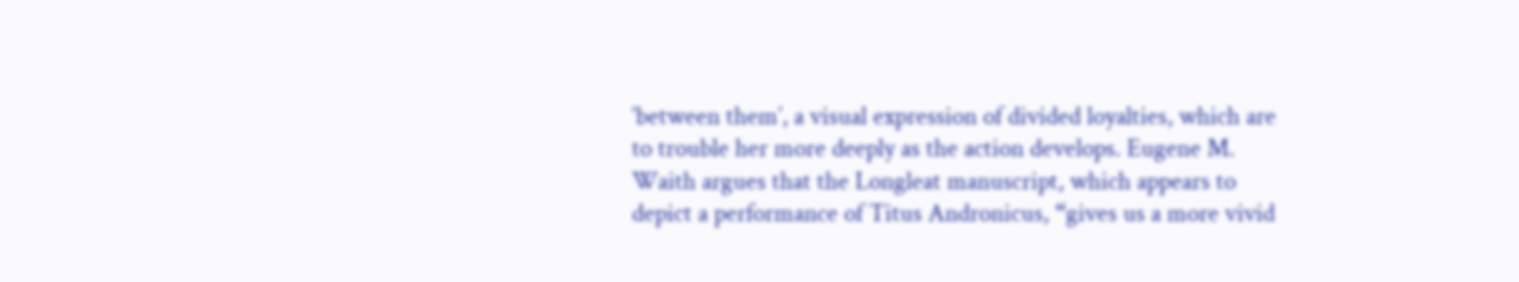‘between them’, a visual expression of divided loyalties, which are to trouble her more deeply as the action develops. Eugene M. Waith argues that the Longleat manuscript, which appears to depict a performance of Titus Andronicus, “gives us a more vivid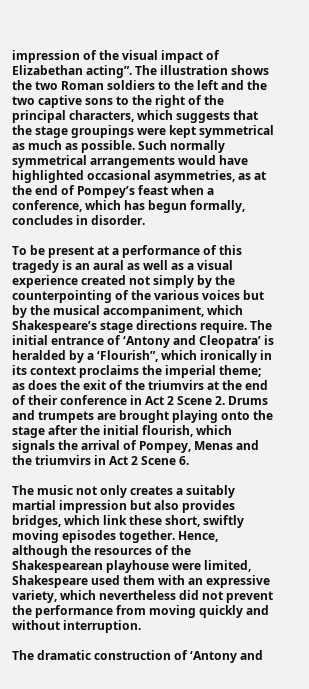impression of the visual impact of Elizabethan acting”. The illustration shows the two Roman soldiers to the left and the two captive sons to the right of the principal characters, which suggests that the stage groupings were kept symmetrical as much as possible. Such normally symmetrical arrangements would have highlighted occasional asymmetries, as at the end of Pompey’s feast when a conference, which has begun formally, concludes in disorder.

To be present at a performance of this tragedy is an aural as well as a visual experience created not simply by the counterpointing of the various voices but by the musical accompaniment, which Shakespeare’s stage directions require. The initial entrance of ‘Antony and Cleopatra’ is heralded by a ‘Flourish”, which ironically in its context proclaims the imperial theme; as does the exit of the triumvirs at the end of their conference in Act 2 Scene 2. Drums and trumpets are brought playing onto the stage after the initial flourish, which signals the arrival of Pompey, Menas and the triumvirs in Act 2 Scene 6.

The music not only creates a suitably martial impression but also provides bridges, which link these short, swiftly moving episodes together. Hence, although the resources of the Shakespearean playhouse were limited, Shakespeare used them with an expressive variety, which nevertheless did not prevent the performance from moving quickly and without interruption.

The dramatic construction of ‘Antony and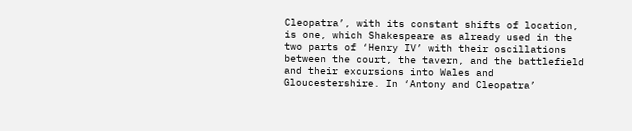Cleopatra’, with its constant shifts of location, is one, which Shakespeare as already used in the two parts of ‘Henry IV’ with their oscillations between the court, the tavern, and the battlefield and their excursions into Wales and Gloucestershire. In ‘Antony and Cleopatra’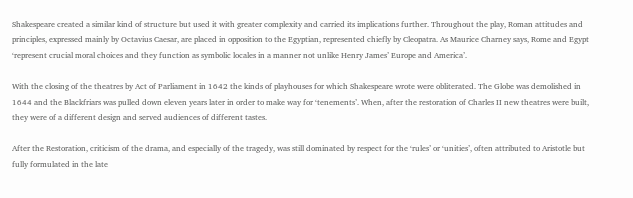Shakespeare created a similar kind of structure but used it with greater complexity and carried its implications further. Throughout the play, Roman attitudes and principles, expressed mainly by Octavius Caesar, are placed in opposition to the Egyptian, represented chiefly by Cleopatra. As Maurice Charney says, Rome and Egypt ‘represent crucial moral choices and they function as symbolic locales in a manner not unlike Henry James’ Europe and America’.

With the closing of the theatres by Act of Parliament in 1642 the kinds of playhouses for which Shakespeare wrote were obliterated. The Globe was demolished in 1644 and the Blackfriars was pulled down eleven years later in order to make way for ‘tenements’. When, after the restoration of Charles II new theatres were built, they were of a different design and served audiences of different tastes.

After the Restoration, criticism of the drama, and especially of the tragedy, was still dominated by respect for the ‘rules’ or ‘unities’, often attributed to Aristotle but fully formulated in the late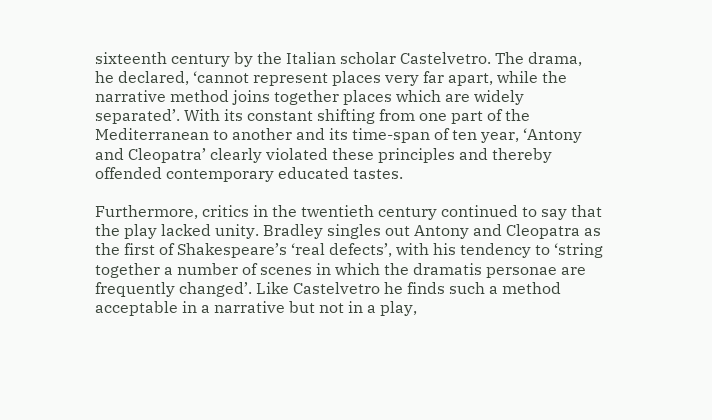sixteenth century by the Italian scholar Castelvetro. The drama, he declared, ‘cannot represent places very far apart, while the narrative method joins together places which are widely separated’. With its constant shifting from one part of the Mediterranean to another and its time-span of ten year, ‘Antony and Cleopatra’ clearly violated these principles and thereby offended contemporary educated tastes.

Furthermore, critics in the twentieth century continued to say that the play lacked unity. Bradley singles out Antony and Cleopatra as the first of Shakespeare’s ‘real defects’, with his tendency to ‘string together a number of scenes in which the dramatis personae are frequently changed’. Like Castelvetro he finds such a method acceptable in a narrative but not in a play,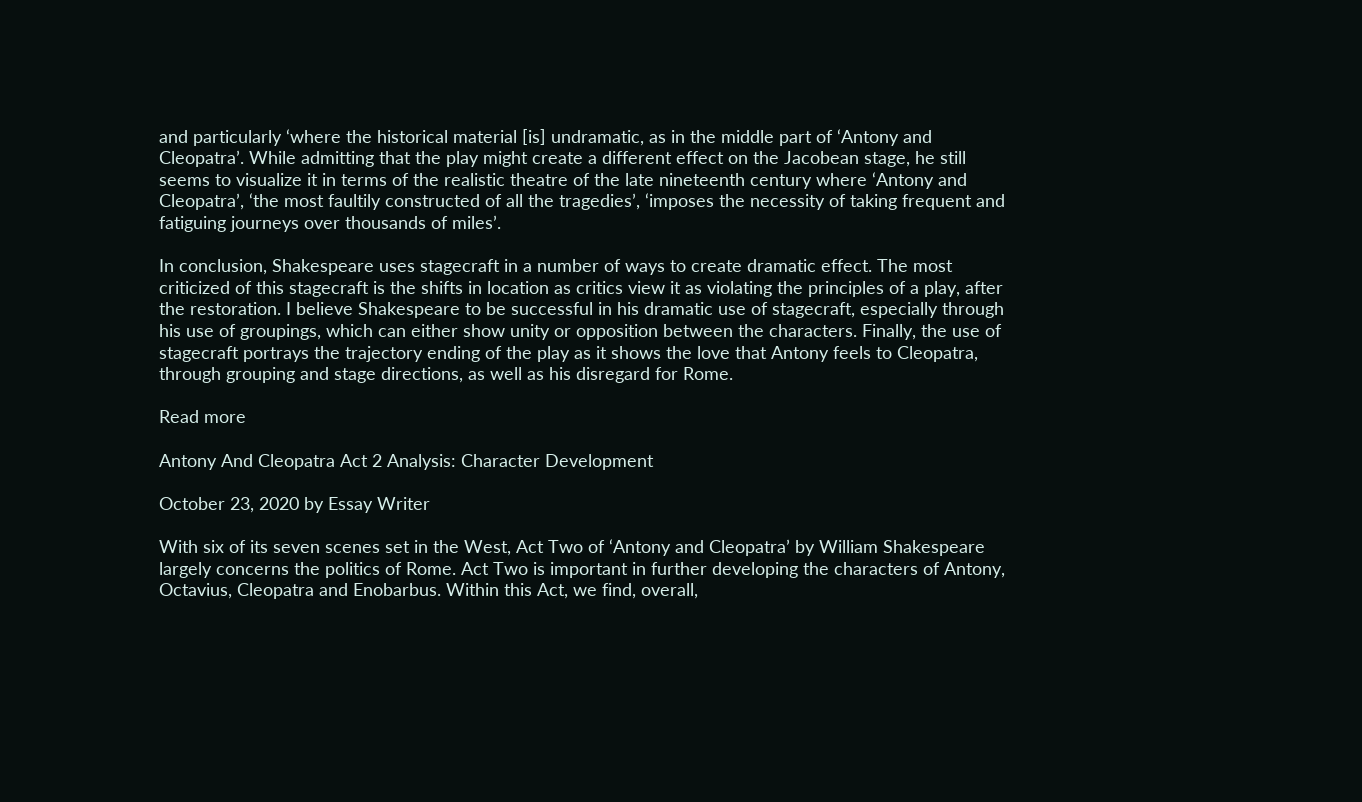and particularly ‘where the historical material [is] undramatic, as in the middle part of ‘Antony and Cleopatra’. While admitting that the play might create a different effect on the Jacobean stage, he still seems to visualize it in terms of the realistic theatre of the late nineteenth century where ‘Antony and Cleopatra’, ‘the most faultily constructed of all the tragedies’, ‘imposes the necessity of taking frequent and fatiguing journeys over thousands of miles’.

In conclusion, Shakespeare uses stagecraft in a number of ways to create dramatic effect. The most criticized of this stagecraft is the shifts in location as critics view it as violating the principles of a play, after the restoration. I believe Shakespeare to be successful in his dramatic use of stagecraft, especially through his use of groupings, which can either show unity or opposition between the characters. Finally, the use of stagecraft portrays the trajectory ending of the play as it shows the love that Antony feels to Cleopatra, through grouping and stage directions, as well as his disregard for Rome.

Read more

Antony And Cleopatra Act 2 Analysis: Character Development

October 23, 2020 by Essay Writer

With six of its seven scenes set in the West, Act Two of ‘Antony and Cleopatra’ by William Shakespeare largely concerns the politics of Rome. Act Two is important in further developing the characters of Antony, Octavius, Cleopatra and Enobarbus. Within this Act, we find, overall,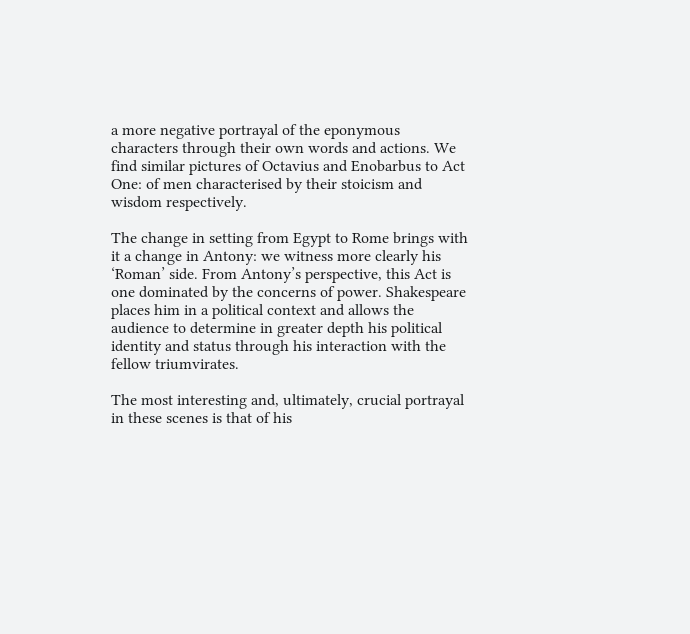a more negative portrayal of the eponymous characters through their own words and actions. We find similar pictures of Octavius and Enobarbus to Act One: of men characterised by their stoicism and wisdom respectively.

The change in setting from Egypt to Rome brings with it a change in Antony: we witness more clearly his ‘Roman’ side. From Antony’s perspective, this Act is one dominated by the concerns of power. Shakespeare places him in a political context and allows the audience to determine in greater depth his political identity and status through his interaction with the fellow triumvirates.

The most interesting and, ultimately, crucial portrayal in these scenes is that of his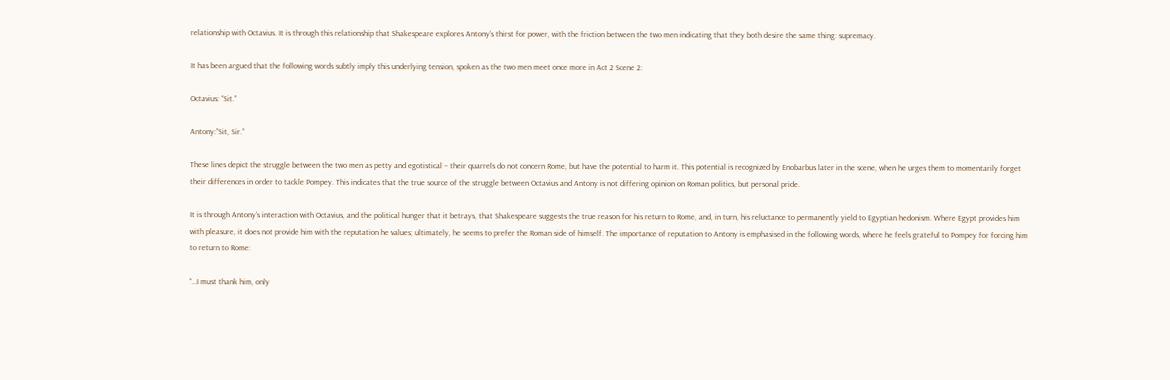relationship with Octavius. It is through this relationship that Shakespeare explores Antony’s thirst for power, with the friction between the two men indicating that they both desire the same thing: supremacy.

It has been argued that the following words subtly imply this underlying tension, spoken as the two men meet once more in Act 2 Scene 2:

Octavius: “Sit.”

Antony:”Sit, Sir.”

These lines depict the struggle between the two men as petty and egotistical – their quarrels do not concern Rome, but have the potential to harm it. This potential is recognized by Enobarbus later in the scene, when he urges them to momentarily forget their differences in order to tackle Pompey. This indicates that the true source of the struggle between Octavius and Antony is not differing opinion on Roman politics, but personal pride.

It is through Antony’s interaction with Octavius, and the political hunger that it betrays, that Shakespeare suggests the true reason for his return to Rome, and, in turn, his reluctance to permanently yield to Egyptian hedonism. Where Egypt provides him with pleasure, it does not provide him with the reputation he values; ultimately, he seems to prefer the Roman side of himself. The importance of reputation to Antony is emphasised in the following words, where he feels grateful to Pompey for forcing him to return to Rome:

“…I must thank him, only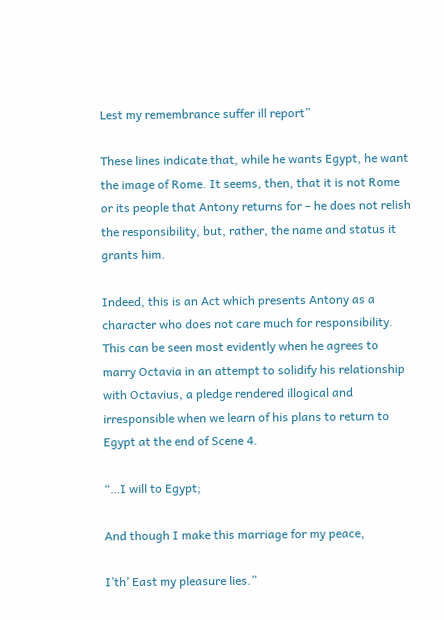Lest my remembrance suffer ill report”

These lines indicate that, while he wants Egypt, he want the image of Rome. It seems, then, that it is not Rome or its people that Antony returns for – he does not relish the responsibility, but, rather, the name and status it grants him.

Indeed, this is an Act which presents Antony as a character who does not care much for responsibility. This can be seen most evidently when he agrees to marry Octavia in an attempt to solidify his relationship with Octavius, a pledge rendered illogical and irresponsible when we learn of his plans to return to Egypt at the end of Scene 4.

“…I will to Egypt;

And though I make this marriage for my peace,

I’th’ East my pleasure lies.”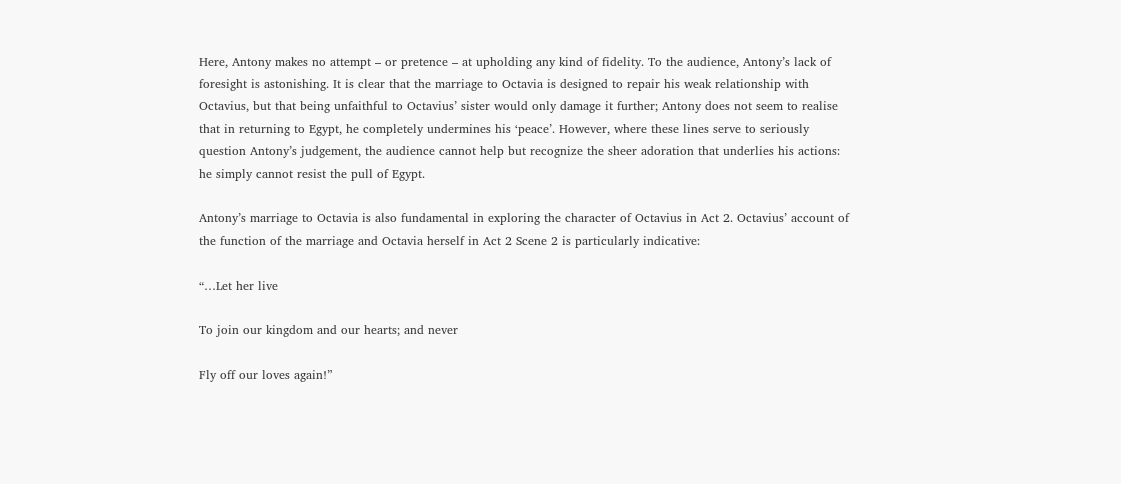Here, Antony makes no attempt – or pretence – at upholding any kind of fidelity. To the audience, Antony’s lack of foresight is astonishing. It is clear that the marriage to Octavia is designed to repair his weak relationship with Octavius, but that being unfaithful to Octavius’ sister would only damage it further; Antony does not seem to realise that in returning to Egypt, he completely undermines his ‘peace’. However, where these lines serve to seriously question Antony’s judgement, the audience cannot help but recognize the sheer adoration that underlies his actions: he simply cannot resist the pull of Egypt.

Antony’s marriage to Octavia is also fundamental in exploring the character of Octavius in Act 2. Octavius’ account of the function of the marriage and Octavia herself in Act 2 Scene 2 is particularly indicative:

“…Let her live

To join our kingdom and our hearts; and never

Fly off our loves again!”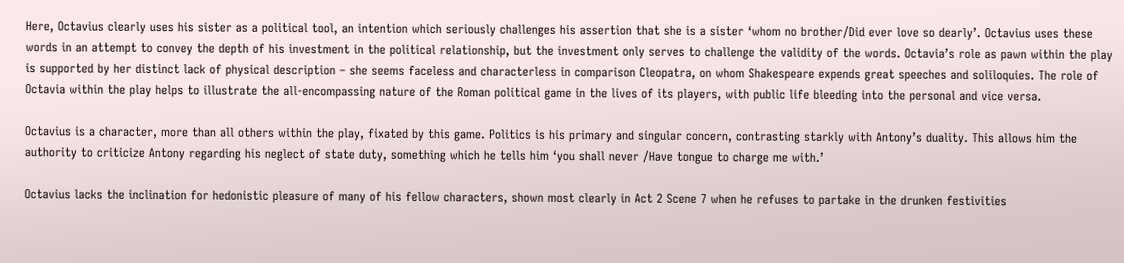Here, Octavius clearly uses his sister as a political tool, an intention which seriously challenges his assertion that she is a sister ‘whom no brother/Did ever love so dearly’. Octavius uses these words in an attempt to convey the depth of his investment in the political relationship, but the investment only serves to challenge the validity of the words. Octavia’s role as pawn within the play is supported by her distinct lack of physical description – she seems faceless and characterless in comparison Cleopatra, on whom Shakespeare expends great speeches and soliloquies. The role of Octavia within the play helps to illustrate the all-encompassing nature of the Roman political game in the lives of its players, with public life bleeding into the personal and vice versa.

Octavius is a character, more than all others within the play, fixated by this game. Politics is his primary and singular concern, contrasting starkly with Antony’s duality. This allows him the authority to criticize Antony regarding his neglect of state duty, something which he tells him ‘you shall never /Have tongue to charge me with.’

Octavius lacks the inclination for hedonistic pleasure of many of his fellow characters, shown most clearly in Act 2 Scene 7 when he refuses to partake in the drunken festivities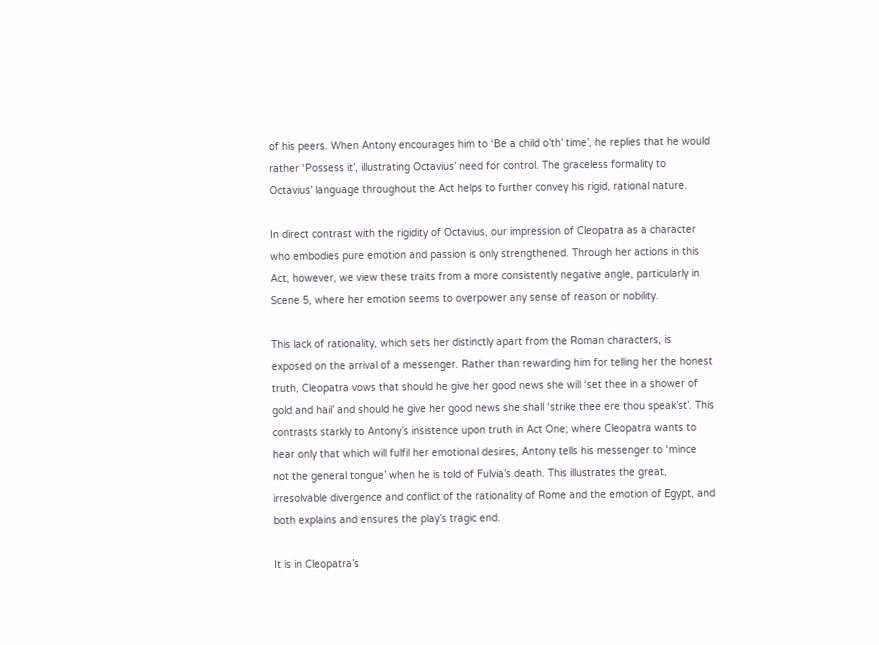of his peers. When Antony encourages him to ‘Be a child o’th’ time’, he replies that he would rather ‘Possess it’, illustrating Octavius’ need for control. The graceless formality to Octavius’ language throughout the Act helps to further convey his rigid, rational nature.

In direct contrast with the rigidity of Octavius, our impression of Cleopatra as a character who embodies pure emotion and passion is only strengthened. Through her actions in this Act, however, we view these traits from a more consistently negative angle, particularly in Scene 5, where her emotion seems to overpower any sense of reason or nobility.

This lack of rationality, which sets her distinctly apart from the Roman characters, is exposed on the arrival of a messenger. Rather than rewarding him for telling her the honest truth, Cleopatra vows that should he give her good news she will ‘set thee in a shower of gold and hail’ and should he give her good news she shall ‘strike thee ere thou speak’st’. This contrasts starkly to Antony’s insistence upon truth in Act One; where Cleopatra wants to hear only that which will fulfil her emotional desires, Antony tells his messenger to ‘mince not the general tongue’ when he is told of Fulvia’s death. This illustrates the great, irresolvable divergence and conflict of the rationality of Rome and the emotion of Egypt, and both explains and ensures the play’s tragic end.

It is in Cleopatra’s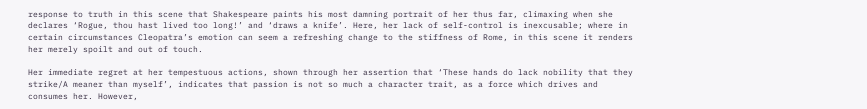response to truth in this scene that Shakespeare paints his most damning portrait of her thus far, climaxing when she declares ‘Rogue, thou hast lived too long!’ and ‘draws a knife’. Here, her lack of self-control is inexcusable; where in certain circumstances Cleopatra’s emotion can seem a refreshing change to the stiffness of Rome, in this scene it renders her merely spoilt and out of touch.

Her immediate regret at her tempestuous actions, shown through her assertion that ‘These hands do lack nobility that they strike/A meaner than myself’, indicates that passion is not so much a character trait, as a force which drives and consumes her. However,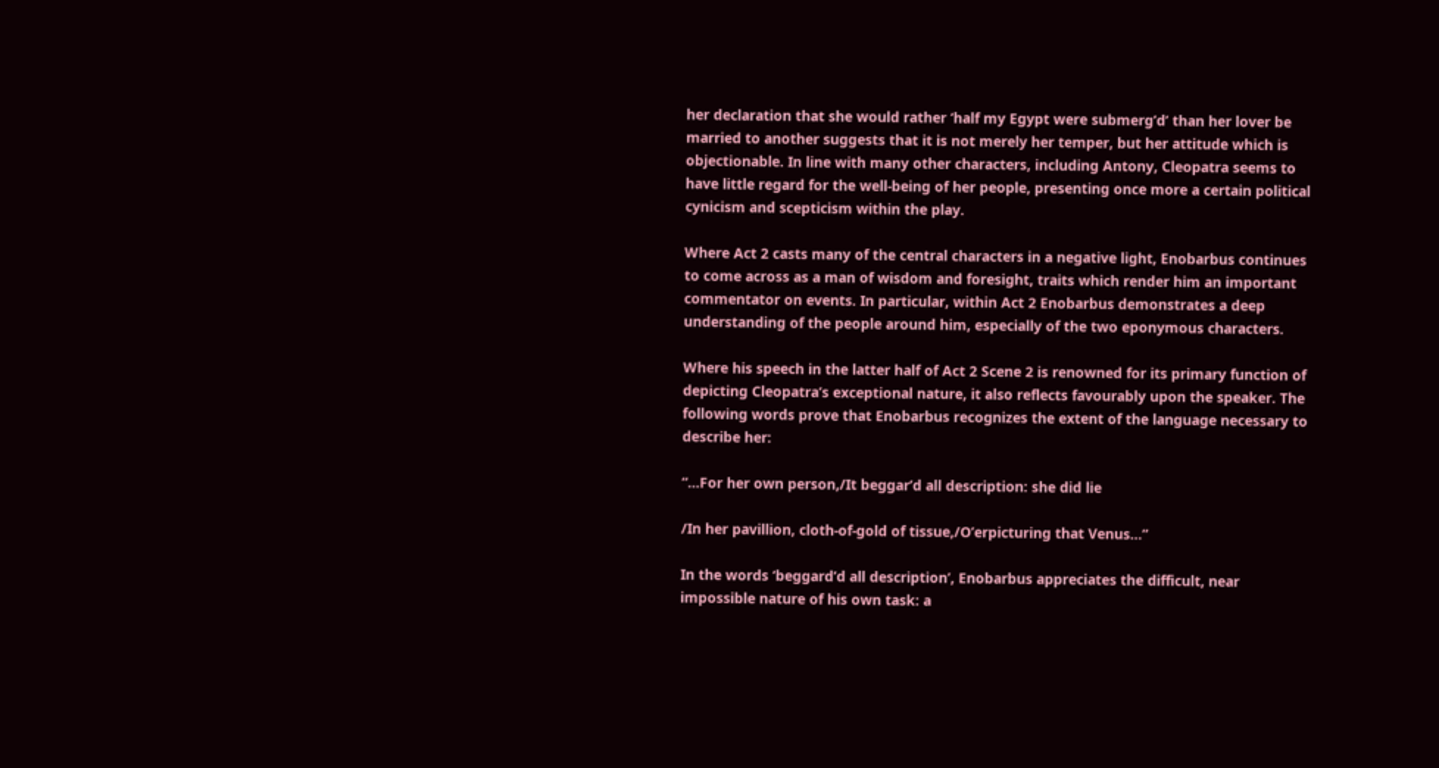her declaration that she would rather ‘half my Egypt were submerg’d’ than her lover be married to another suggests that it is not merely her temper, but her attitude which is objectionable. In line with many other characters, including Antony, Cleopatra seems to have little regard for the well-being of her people, presenting once more a certain political cynicism and scepticism within the play.

Where Act 2 casts many of the central characters in a negative light, Enobarbus continues to come across as a man of wisdom and foresight, traits which render him an important commentator on events. In particular, within Act 2 Enobarbus demonstrates a deep understanding of the people around him, especially of the two eponymous characters.

Where his speech in the latter half of Act 2 Scene 2 is renowned for its primary function of depicting Cleopatra’s exceptional nature, it also reflects favourably upon the speaker. The following words prove that Enobarbus recognizes the extent of the language necessary to describe her:

“…For her own person,/It beggar’d all description: she did lie

/In her pavillion, cloth-of-gold of tissue,/O’erpicturing that Venus…”

In the words ‘beggard’d all description’, Enobarbus appreciates the difficult, near impossible nature of his own task: a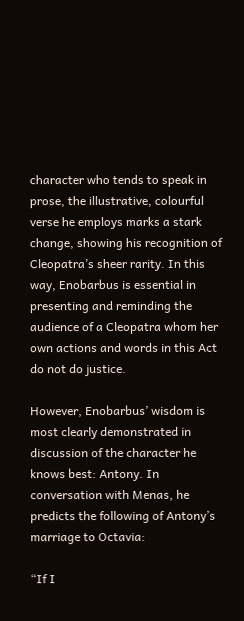character who tends to speak in prose, the illustrative, colourful verse he employs marks a stark change, showing his recognition of Cleopatra’s sheer rarity. In this way, Enobarbus is essential in presenting and reminding the audience of a Cleopatra whom her own actions and words in this Act do not do justice.

However, Enobarbus’ wisdom is most clearly demonstrated in discussion of the character he knows best: Antony. In conversation with Menas, he predicts the following of Antony’s marriage to Octavia:

“If I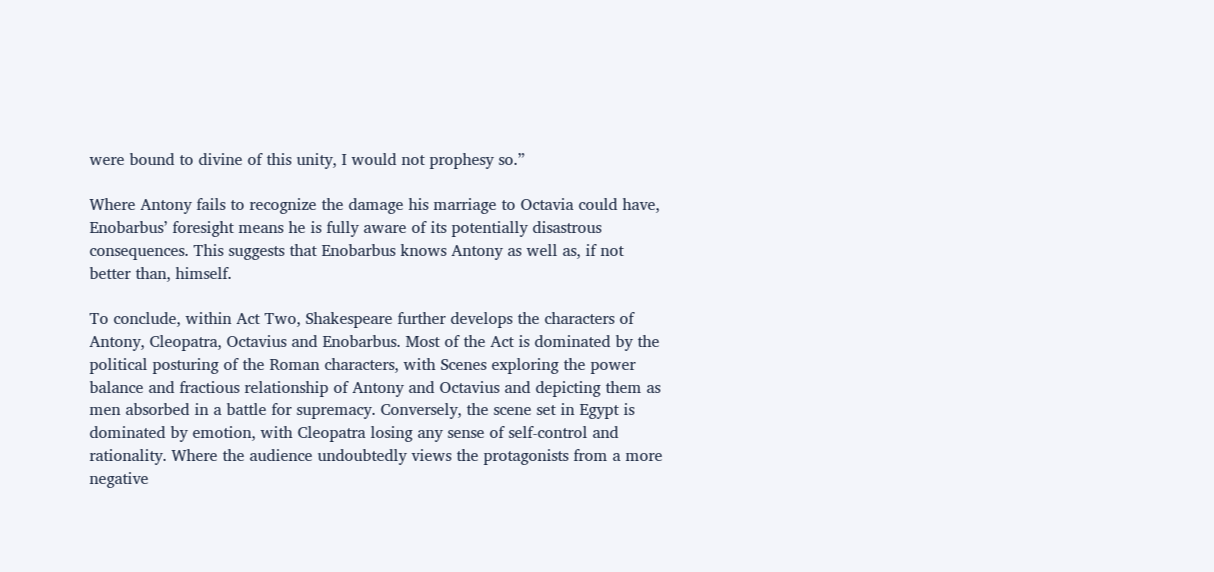were bound to divine of this unity, I would not prophesy so.”

Where Antony fails to recognize the damage his marriage to Octavia could have, Enobarbus’ foresight means he is fully aware of its potentially disastrous consequences. This suggests that Enobarbus knows Antony as well as, if not better than, himself.

To conclude, within Act Two, Shakespeare further develops the characters of Antony, Cleopatra, Octavius and Enobarbus. Most of the Act is dominated by the political posturing of the Roman characters, with Scenes exploring the power balance and fractious relationship of Antony and Octavius and depicting them as men absorbed in a battle for supremacy. Conversely, the scene set in Egypt is dominated by emotion, with Cleopatra losing any sense of self-control and rationality. Where the audience undoubtedly views the protagonists from a more negative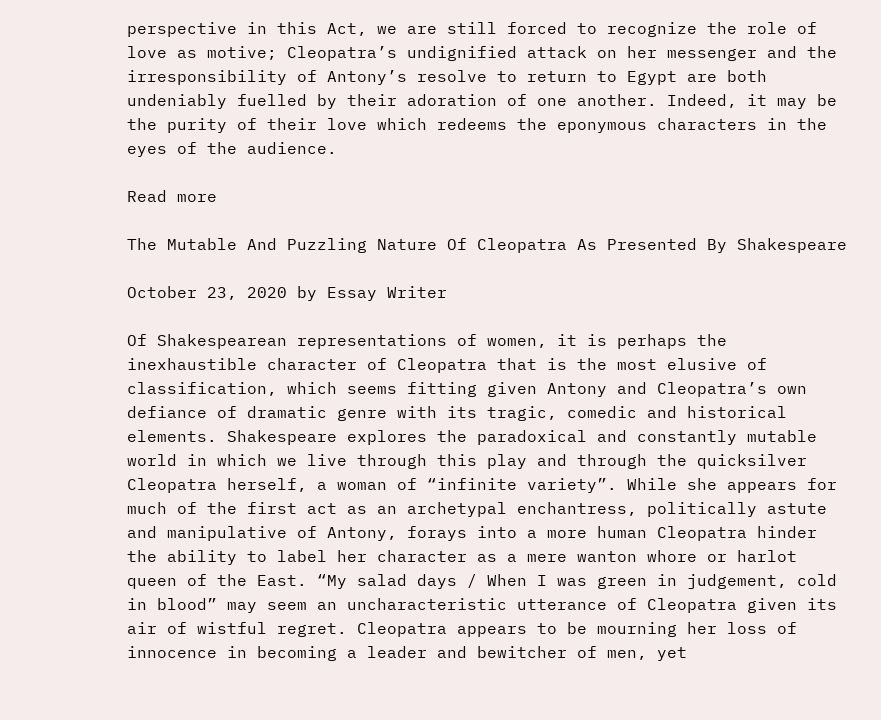perspective in this Act, we are still forced to recognize the role of love as motive; Cleopatra’s undignified attack on her messenger and the irresponsibility of Antony’s resolve to return to Egypt are both undeniably fuelled by their adoration of one another. Indeed, it may be the purity of their love which redeems the eponymous characters in the eyes of the audience.

Read more

The Mutable And Puzzling Nature Of Cleopatra As Presented By Shakespeare

October 23, 2020 by Essay Writer

Of Shakespearean representations of women, it is perhaps the inexhaustible character of Cleopatra that is the most elusive of classification, which seems fitting given Antony and Cleopatra’s own defiance of dramatic genre with its tragic, comedic and historical elements. Shakespeare explores the paradoxical and constantly mutable world in which we live through this play and through the quicksilver Cleopatra herself, a woman of “infinite variety”. While she appears for much of the first act as an archetypal enchantress, politically astute and manipulative of Antony, forays into a more human Cleopatra hinder the ability to label her character as a mere wanton whore or harlot queen of the East. “My salad days / When I was green in judgement, cold in blood” may seem an uncharacteristic utterance of Cleopatra given its air of wistful regret. Cleopatra appears to be mourning her loss of innocence in becoming a leader and bewitcher of men, yet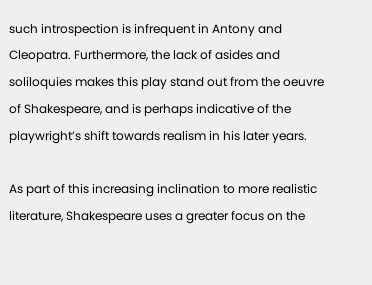such introspection is infrequent in Antony and Cleopatra. Furthermore, the lack of asides and soliloquies makes this play stand out from the oeuvre of Shakespeare, and is perhaps indicative of the playwright’s shift towards realism in his later years.

As part of this increasing inclination to more realistic literature, Shakespeare uses a greater focus on the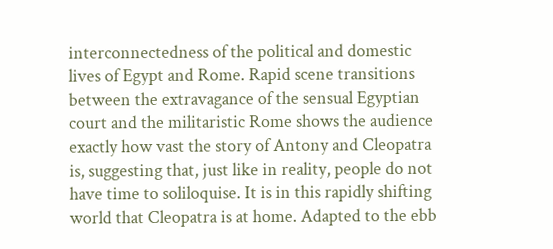interconnectedness of the political and domestic lives of Egypt and Rome. Rapid scene transitions between the extravagance of the sensual Egyptian court and the militaristic Rome shows the audience exactly how vast the story of Antony and Cleopatra is, suggesting that, just like in reality, people do not have time to soliloquise. It is in this rapidly shifting world that Cleopatra is at home. Adapted to the ebb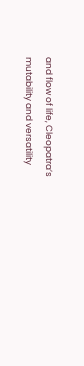and flow of life, Cleopatra’s mutability and versatility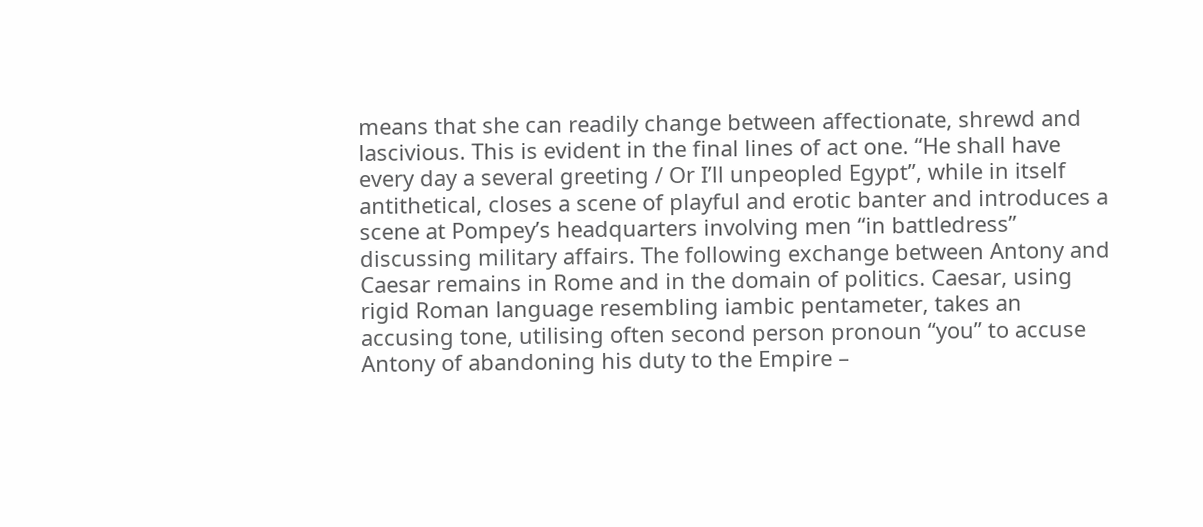means that she can readily change between affectionate, shrewd and lascivious. This is evident in the final lines of act one. “He shall have every day a several greeting / Or I’ll unpeopled Egypt”, while in itself antithetical, closes a scene of playful and erotic banter and introduces a scene at Pompey’s headquarters involving men “in battledress” discussing military affairs. The following exchange between Antony and Caesar remains in Rome and in the domain of politics. Caesar, using rigid Roman language resembling iambic pentameter, takes an accusing tone, utilising often second person pronoun “you” to accuse Antony of abandoning his duty to the Empire –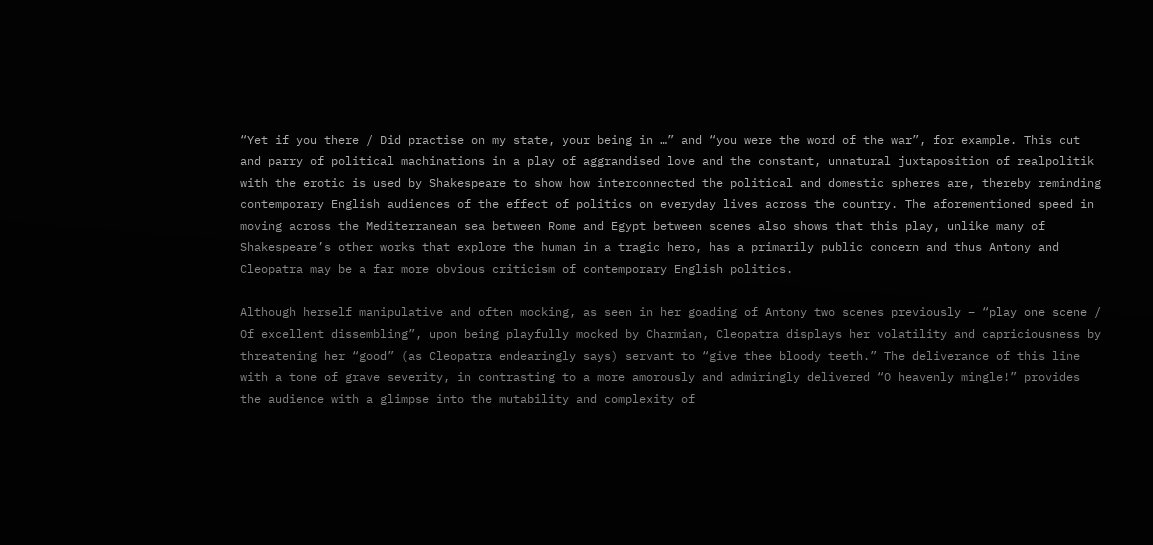“Yet if you there / Did practise on my state, your being in …” and “you were the word of the war”, for example. This cut and parry of political machinations in a play of aggrandised love and the constant, unnatural juxtaposition of realpolitik with the erotic is used by Shakespeare to show how interconnected the political and domestic spheres are, thereby reminding contemporary English audiences of the effect of politics on everyday lives across the country. The aforementioned speed in moving across the Mediterranean sea between Rome and Egypt between scenes also shows that this play, unlike many of Shakespeare’s other works that explore the human in a tragic hero, has a primarily public concern and thus Antony and Cleopatra may be a far more obvious criticism of contemporary English politics.

Although herself manipulative and often mocking, as seen in her goading of Antony two scenes previously – “play one scene / Of excellent dissembling”, upon being playfully mocked by Charmian, Cleopatra displays her volatility and capriciousness by threatening her “good” (as Cleopatra endearingly says) servant to “give thee bloody teeth.” The deliverance of this line with a tone of grave severity, in contrasting to a more amorously and admiringly delivered “O heavenly mingle!” provides the audience with a glimpse into the mutability and complexity of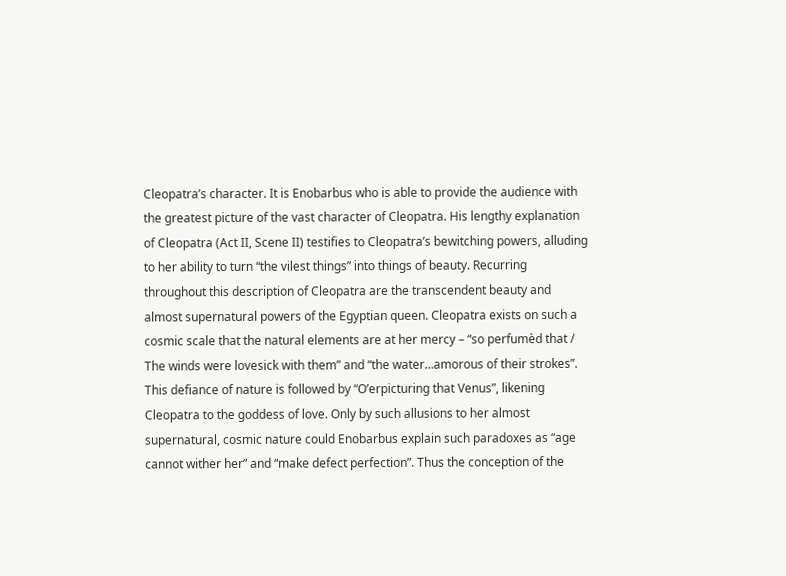Cleopatra’s character. It is Enobarbus who is able to provide the audience with the greatest picture of the vast character of Cleopatra. His lengthy explanation of Cleopatra (Act II, Scene II) testifies to Cleopatra’s bewitching powers, alluding to her ability to turn “the vilest things” into things of beauty. Recurring throughout this description of Cleopatra are the transcendent beauty and almost supernatural powers of the Egyptian queen. Cleopatra exists on such a cosmic scale that the natural elements are at her mercy – “so perfumèd that / The winds were lovesick with them” and “the water…amorous of their strokes”. This defiance of nature is followed by “O’erpicturing that Venus”, likening Cleopatra to the goddess of love. Only by such allusions to her almost supernatural, cosmic nature could Enobarbus explain such paradoxes as “age cannot wither her” and “make defect perfection”. Thus the conception of the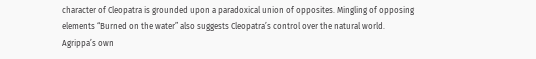character of Cleopatra is grounded upon a paradoxical union of opposites. Mingling of opposing elements “Burned on the water” also suggests Cleopatra’s control over the natural world. Agrippa’s own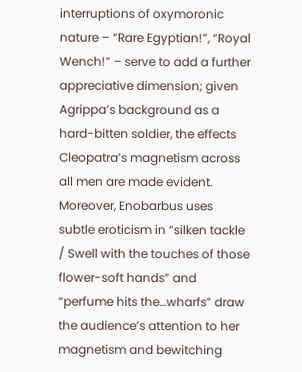interruptions of oxymoronic nature – “Rare Egyptian!”, “Royal Wench!” – serve to add a further appreciative dimension; given Agrippa’s background as a hard-bitten soldier, the effects Cleopatra’s magnetism across all men are made evident. Moreover, Enobarbus uses subtle eroticism in “silken tackle / Swell with the touches of those flower-soft hands” and “perfume hits the…wharfs” draw the audience’s attention to her magnetism and bewitching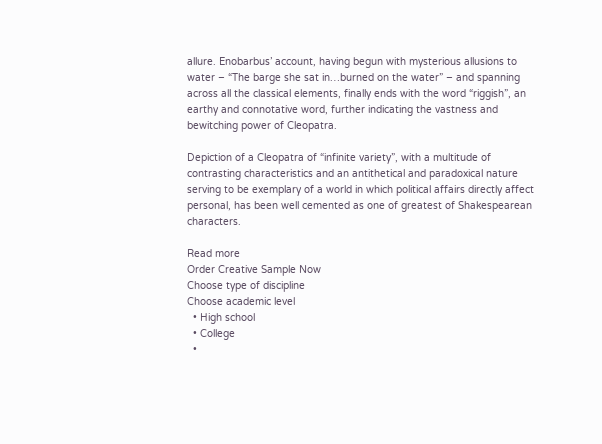allure. Enobarbus’ account, having begun with mysterious allusions to water – “The barge she sat in…burned on the water” – and spanning across all the classical elements, finally ends with the word “riggish”, an earthy and connotative word, further indicating the vastness and bewitching power of Cleopatra.

Depiction of a Cleopatra of “infinite variety”, with a multitude of contrasting characteristics and an antithetical and paradoxical nature serving to be exemplary of a world in which political affairs directly affect personal, has been well cemented as one of greatest of Shakespearean characters.

Read more
Order Creative Sample Now
Choose type of discipline
Choose academic level
  • High school
  • College
  •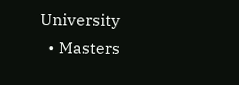University
  • Masters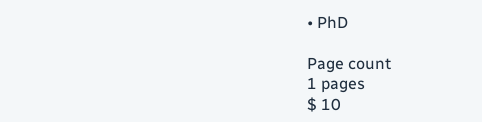• PhD

Page count
1 pages
$ 10